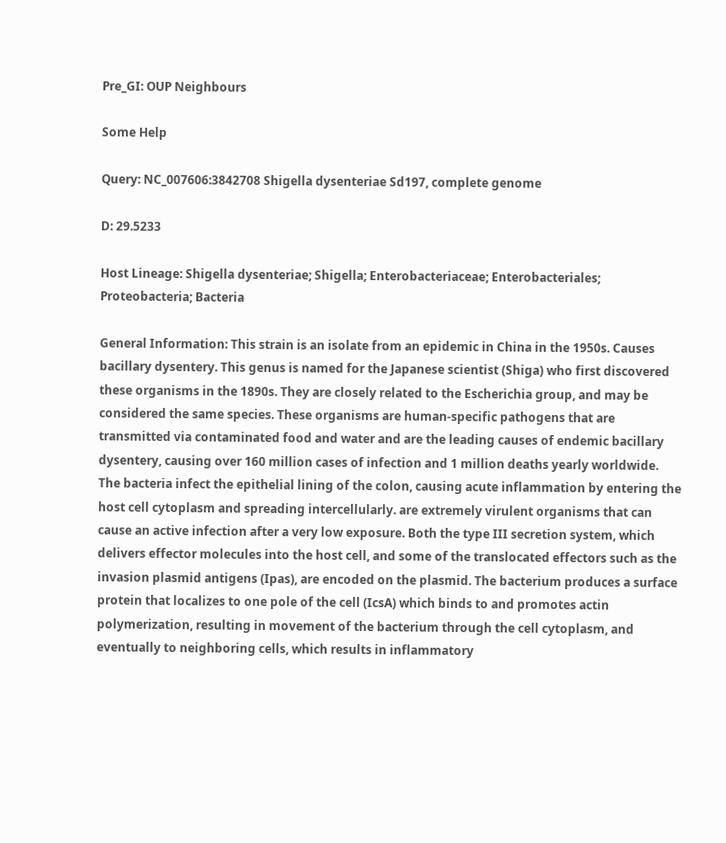Pre_GI: OUP Neighbours

Some Help

Query: NC_007606:3842708 Shigella dysenteriae Sd197, complete genome

D: 29.5233

Host Lineage: Shigella dysenteriae; Shigella; Enterobacteriaceae; Enterobacteriales; Proteobacteria; Bacteria

General Information: This strain is an isolate from an epidemic in China in the 1950s. Causes bacillary dysentery. This genus is named for the Japanese scientist (Shiga) who first discovered these organisms in the 1890s. They are closely related to the Escherichia group, and may be considered the same species. These organisms are human-specific pathogens that are transmitted via contaminated food and water and are the leading causes of endemic bacillary dysentery, causing over 160 million cases of infection and 1 million deaths yearly worldwide. The bacteria infect the epithelial lining of the colon, causing acute inflammation by entering the host cell cytoplasm and spreading intercellularly. are extremely virulent organisms that can cause an active infection after a very low exposure. Both the type III secretion system, which delivers effector molecules into the host cell, and some of the translocated effectors such as the invasion plasmid antigens (Ipas), are encoded on the plasmid. The bacterium produces a surface protein that localizes to one pole of the cell (IcsA) which binds to and promotes actin polymerization, resulting in movement of the bacterium through the cell cytoplasm, and eventually to neighboring cells, which results in inflammatory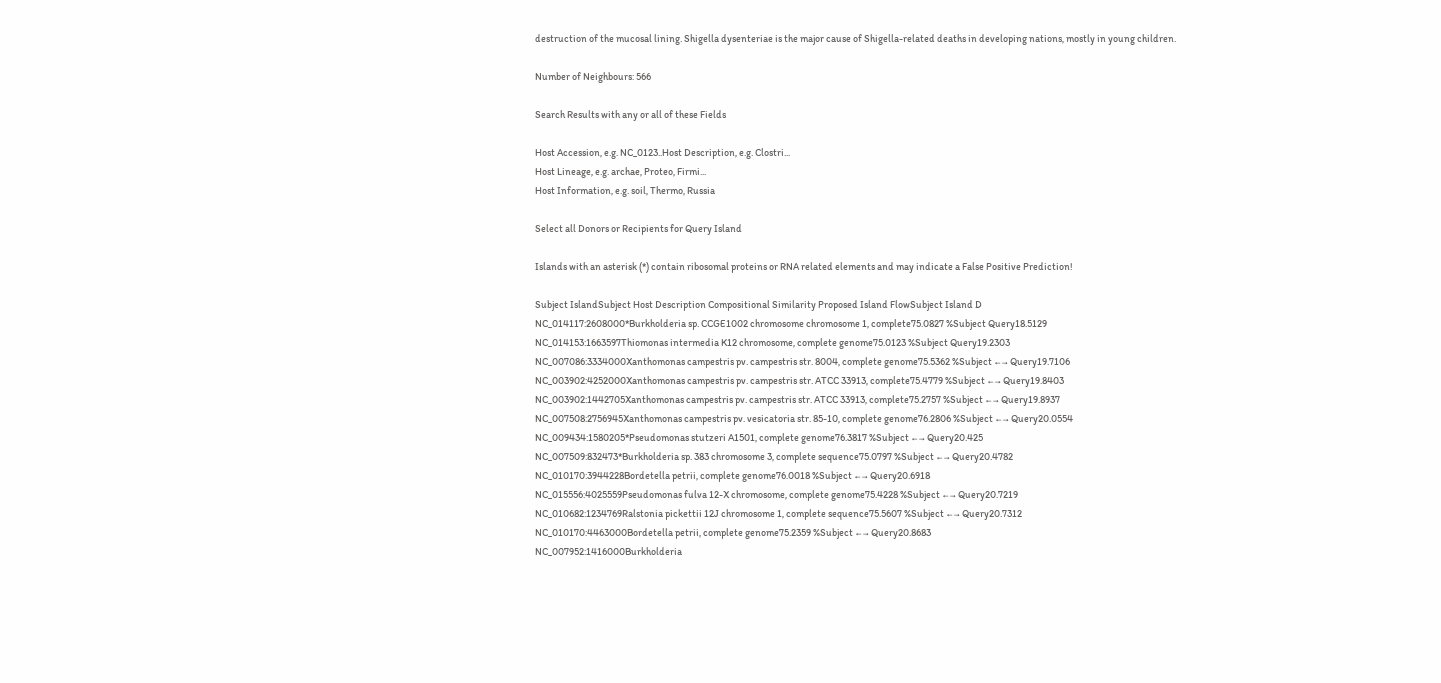destruction of the mucosal lining. Shigella dysenteriae is the major cause of Shigella-related deaths in developing nations, mostly in young children.

Number of Neighbours: 566

Search Results with any or all of these Fields

Host Accession, e.g. NC_0123..Host Description, e.g. Clostri...
Host Lineage, e.g. archae, Proteo, Firmi...
Host Information, e.g. soil, Thermo, Russia

Select all Donors or Recipients for Query Island

Islands with an asterisk (*) contain ribosomal proteins or RNA related elements and may indicate a False Positive Prediction!

Subject IslandSubject Host Description Compositional Similarity Proposed Island FlowSubject Island D
NC_014117:2608000*Burkholderia sp. CCGE1002 chromosome chromosome 1, complete75.0827 %Subject Query18.5129
NC_014153:1663597Thiomonas intermedia K12 chromosome, complete genome75.0123 %Subject Query19.2303
NC_007086:3334000Xanthomonas campestris pv. campestris str. 8004, complete genome75.5362 %Subject ←→ Query19.7106
NC_003902:4252000Xanthomonas campestris pv. campestris str. ATCC 33913, complete75.4779 %Subject ←→ Query19.8403
NC_003902:1442705Xanthomonas campestris pv. campestris str. ATCC 33913, complete75.2757 %Subject ←→ Query19.8937
NC_007508:2756945Xanthomonas campestris pv. vesicatoria str. 85-10, complete genome76.2806 %Subject ←→ Query20.0554
NC_009434:1580205*Pseudomonas stutzeri A1501, complete genome76.3817 %Subject ←→ Query20.425
NC_007509:832473*Burkholderia sp. 383 chromosome 3, complete sequence75.0797 %Subject ←→ Query20.4782
NC_010170:3944228Bordetella petrii, complete genome76.0018 %Subject ←→ Query20.6918
NC_015556:4025559Pseudomonas fulva 12-X chromosome, complete genome75.4228 %Subject ←→ Query20.7219
NC_010682:1234769Ralstonia pickettii 12J chromosome 1, complete sequence75.5607 %Subject ←→ Query20.7312
NC_010170:4463000Bordetella petrii, complete genome75.2359 %Subject ←→ Query20.8683
NC_007952:1416000Burkholderia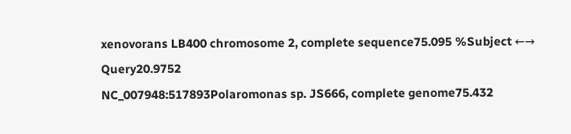xenovorans LB400 chromosome 2, complete sequence75.095 %Subject ←→ Query20.9752
NC_007948:517893Polaromonas sp. JS666, complete genome75.432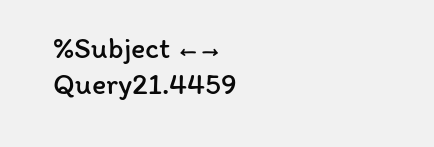%Subject ←→ Query21.4459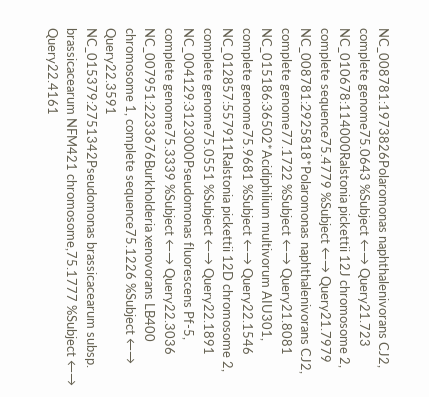NC_008781:1973826Polaromonas naphthalenivorans CJ2, complete genome75.0643 %Subject ←→ Query21.723
NC_010678:114000Ralstonia pickettii 12J chromosome 2, complete sequence75.4779 %Subject ←→ Query21.7979
NC_008781:2925818*Polaromonas naphthalenivorans CJ2, complete genome77.1722 %Subject ←→ Query21.8081
NC_015186:36502*Acidiphilium multivorum AIU301, complete genome75.9681 %Subject ←→ Query22.1546
NC_012857:557911Ralstonia pickettii 12D chromosome 2, complete genome75.0551 %Subject ←→ Query22.1891
NC_004129:3123000Pseudomonas fluorescens Pf-5, complete genome75.3339 %Subject ←→ Query22.3036
NC_007951:2233676Burkholderia xenovorans LB400 chromosome 1, complete sequence75.1226 %Subject ←→ Query22.3591
NC_015379:2751342Pseudomonas brassicacearum subsp. brassicacearum NFM421 chromosome,75.1777 %Subject ←→ Query22.4161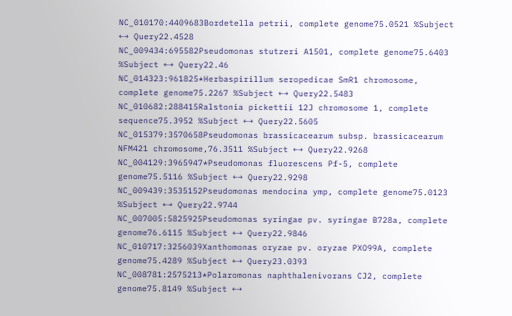NC_010170:4409683Bordetella petrii, complete genome75.0521 %Subject ←→ Query22.4528
NC_009434:695582Pseudomonas stutzeri A1501, complete genome75.6403 %Subject ←→ Query22.46
NC_014323:961825*Herbaspirillum seropedicae SmR1 chromosome, complete genome75.2267 %Subject ←→ Query22.5483
NC_010682:288415Ralstonia pickettii 12J chromosome 1, complete sequence75.3952 %Subject ←→ Query22.5605
NC_015379:3570658Pseudomonas brassicacearum subsp. brassicacearum NFM421 chromosome,76.3511 %Subject ←→ Query22.9268
NC_004129:3965947*Pseudomonas fluorescens Pf-5, complete genome75.5116 %Subject ←→ Query22.9298
NC_009439:3535152Pseudomonas mendocina ymp, complete genome75.0123 %Subject ←→ Query22.9744
NC_007005:5825925Pseudomonas syringae pv. syringae B728a, complete genome76.6115 %Subject ←→ Query22.9846
NC_010717:3256039Xanthomonas oryzae pv. oryzae PXO99A, complete genome75.4289 %Subject ←→ Query23.0393
NC_008781:2575213*Polaromonas naphthalenivorans CJ2, complete genome75.8149 %Subject ←→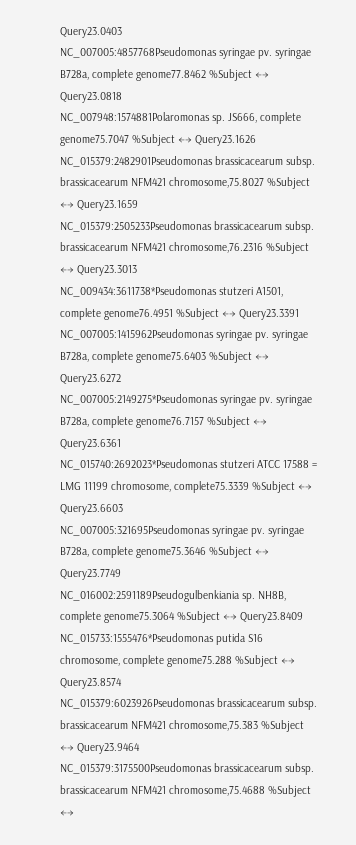Query23.0403
NC_007005:4857768Pseudomonas syringae pv. syringae B728a, complete genome77.8462 %Subject ←→ Query23.0818
NC_007948:1574881Polaromonas sp. JS666, complete genome75.7047 %Subject ←→ Query23.1626
NC_015379:2482901Pseudomonas brassicacearum subsp. brassicacearum NFM421 chromosome,75.8027 %Subject ←→ Query23.1659
NC_015379:2505233Pseudomonas brassicacearum subsp. brassicacearum NFM421 chromosome,76.2316 %Subject ←→ Query23.3013
NC_009434:3611738*Pseudomonas stutzeri A1501, complete genome76.4951 %Subject ←→ Query23.3391
NC_007005:1415962Pseudomonas syringae pv. syringae B728a, complete genome75.6403 %Subject ←→ Query23.6272
NC_007005:2149275*Pseudomonas syringae pv. syringae B728a, complete genome76.7157 %Subject ←→ Query23.6361
NC_015740:2692023*Pseudomonas stutzeri ATCC 17588 = LMG 11199 chromosome, complete75.3339 %Subject ←→ Query23.6603
NC_007005:321695Pseudomonas syringae pv. syringae B728a, complete genome75.3646 %Subject ←→ Query23.7749
NC_016002:2591189Pseudogulbenkiania sp. NH8B, complete genome75.3064 %Subject ←→ Query23.8409
NC_015733:1555476*Pseudomonas putida S16 chromosome, complete genome75.288 %Subject ←→ Query23.8574
NC_015379:6023926Pseudomonas brassicacearum subsp. brassicacearum NFM421 chromosome,75.383 %Subject ←→ Query23.9464
NC_015379:3175500Pseudomonas brassicacearum subsp. brassicacearum NFM421 chromosome,75.4688 %Subject ←→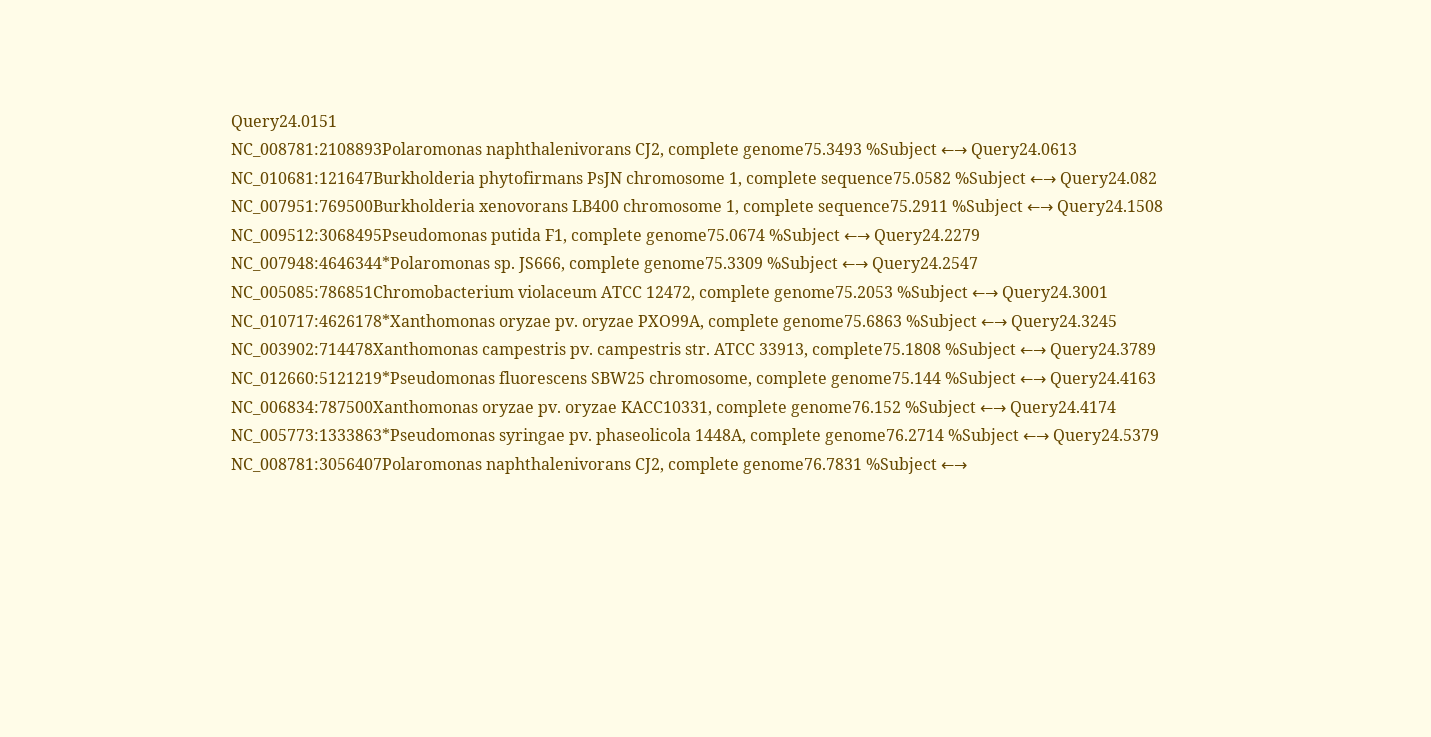Query24.0151
NC_008781:2108893Polaromonas naphthalenivorans CJ2, complete genome75.3493 %Subject ←→ Query24.0613
NC_010681:121647Burkholderia phytofirmans PsJN chromosome 1, complete sequence75.0582 %Subject ←→ Query24.082
NC_007951:769500Burkholderia xenovorans LB400 chromosome 1, complete sequence75.2911 %Subject ←→ Query24.1508
NC_009512:3068495Pseudomonas putida F1, complete genome75.0674 %Subject ←→ Query24.2279
NC_007948:4646344*Polaromonas sp. JS666, complete genome75.3309 %Subject ←→ Query24.2547
NC_005085:786851Chromobacterium violaceum ATCC 12472, complete genome75.2053 %Subject ←→ Query24.3001
NC_010717:4626178*Xanthomonas oryzae pv. oryzae PXO99A, complete genome75.6863 %Subject ←→ Query24.3245
NC_003902:714478Xanthomonas campestris pv. campestris str. ATCC 33913, complete75.1808 %Subject ←→ Query24.3789
NC_012660:5121219*Pseudomonas fluorescens SBW25 chromosome, complete genome75.144 %Subject ←→ Query24.4163
NC_006834:787500Xanthomonas oryzae pv. oryzae KACC10331, complete genome76.152 %Subject ←→ Query24.4174
NC_005773:1333863*Pseudomonas syringae pv. phaseolicola 1448A, complete genome76.2714 %Subject ←→ Query24.5379
NC_008781:3056407Polaromonas naphthalenivorans CJ2, complete genome76.7831 %Subject ←→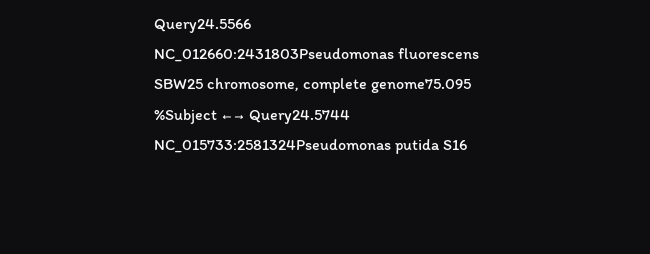Query24.5566
NC_012660:2431803Pseudomonas fluorescens SBW25 chromosome, complete genome75.095 %Subject ←→ Query24.5744
NC_015733:2581324Pseudomonas putida S16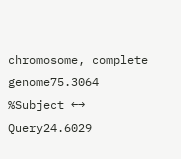chromosome, complete genome75.3064 %Subject ←→ Query24.6029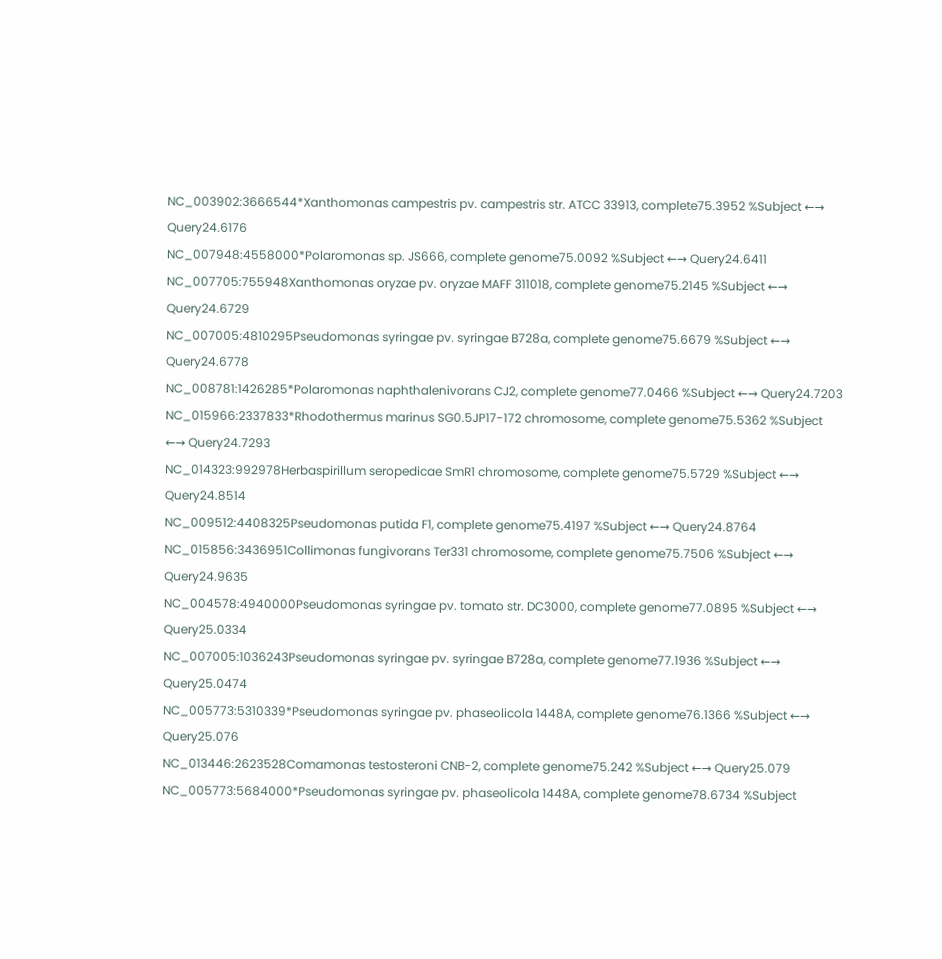NC_003902:3666544*Xanthomonas campestris pv. campestris str. ATCC 33913, complete75.3952 %Subject ←→ Query24.6176
NC_007948:4558000*Polaromonas sp. JS666, complete genome75.0092 %Subject ←→ Query24.6411
NC_007705:755948Xanthomonas oryzae pv. oryzae MAFF 311018, complete genome75.2145 %Subject ←→ Query24.6729
NC_007005:4810295Pseudomonas syringae pv. syringae B728a, complete genome75.6679 %Subject ←→ Query24.6778
NC_008781:1426285*Polaromonas naphthalenivorans CJ2, complete genome77.0466 %Subject ←→ Query24.7203
NC_015966:2337833*Rhodothermus marinus SG0.5JP17-172 chromosome, complete genome75.5362 %Subject ←→ Query24.7293
NC_014323:992978Herbaspirillum seropedicae SmR1 chromosome, complete genome75.5729 %Subject ←→ Query24.8514
NC_009512:4408325Pseudomonas putida F1, complete genome75.4197 %Subject ←→ Query24.8764
NC_015856:3436951Collimonas fungivorans Ter331 chromosome, complete genome75.7506 %Subject ←→ Query24.9635
NC_004578:4940000Pseudomonas syringae pv. tomato str. DC3000, complete genome77.0895 %Subject ←→ Query25.0334
NC_007005:1036243Pseudomonas syringae pv. syringae B728a, complete genome77.1936 %Subject ←→ Query25.0474
NC_005773:5310339*Pseudomonas syringae pv. phaseolicola 1448A, complete genome76.1366 %Subject ←→ Query25.076
NC_013446:2623528Comamonas testosteroni CNB-2, complete genome75.242 %Subject ←→ Query25.079
NC_005773:5684000*Pseudomonas syringae pv. phaseolicola 1448A, complete genome78.6734 %Subject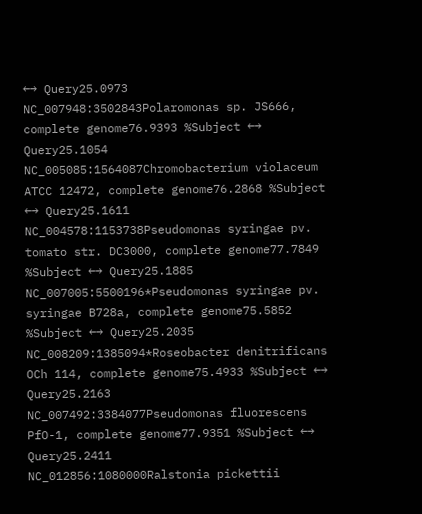←→ Query25.0973
NC_007948:3502843Polaromonas sp. JS666, complete genome76.9393 %Subject ←→ Query25.1054
NC_005085:1564087Chromobacterium violaceum ATCC 12472, complete genome76.2868 %Subject ←→ Query25.1611
NC_004578:1153738Pseudomonas syringae pv. tomato str. DC3000, complete genome77.7849 %Subject ←→ Query25.1885
NC_007005:5500196*Pseudomonas syringae pv. syringae B728a, complete genome75.5852 %Subject ←→ Query25.2035
NC_008209:1385094*Roseobacter denitrificans OCh 114, complete genome75.4933 %Subject ←→ Query25.2163
NC_007492:3384077Pseudomonas fluorescens PfO-1, complete genome77.9351 %Subject ←→ Query25.2411
NC_012856:1080000Ralstonia pickettii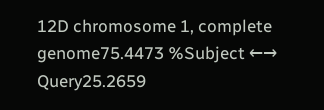12D chromosome 1, complete genome75.4473 %Subject ←→ Query25.2659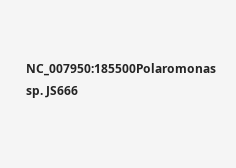NC_007950:185500Polaromonas sp. JS666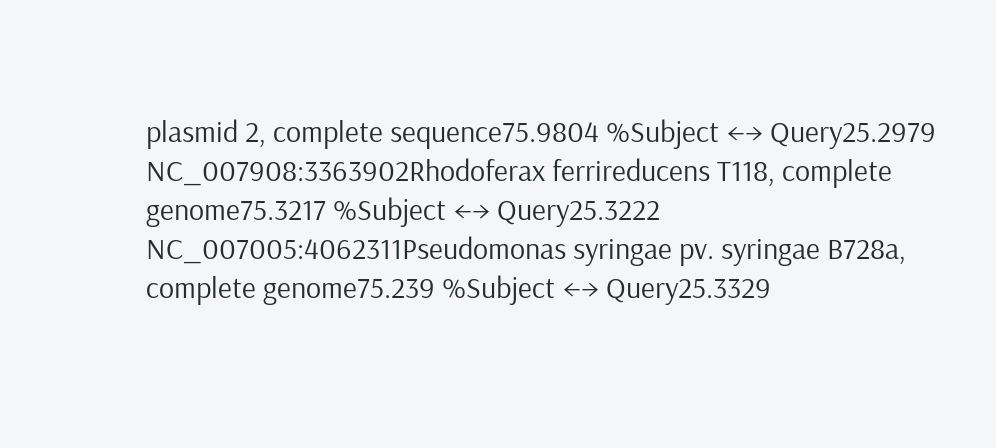plasmid 2, complete sequence75.9804 %Subject ←→ Query25.2979
NC_007908:3363902Rhodoferax ferrireducens T118, complete genome75.3217 %Subject ←→ Query25.3222
NC_007005:4062311Pseudomonas syringae pv. syringae B728a, complete genome75.239 %Subject ←→ Query25.3329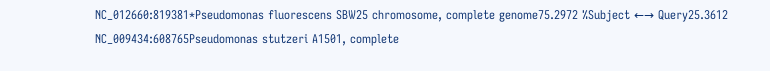NC_012660:819381*Pseudomonas fluorescens SBW25 chromosome, complete genome75.2972 %Subject ←→ Query25.3612
NC_009434:608765Pseudomonas stutzeri A1501, complete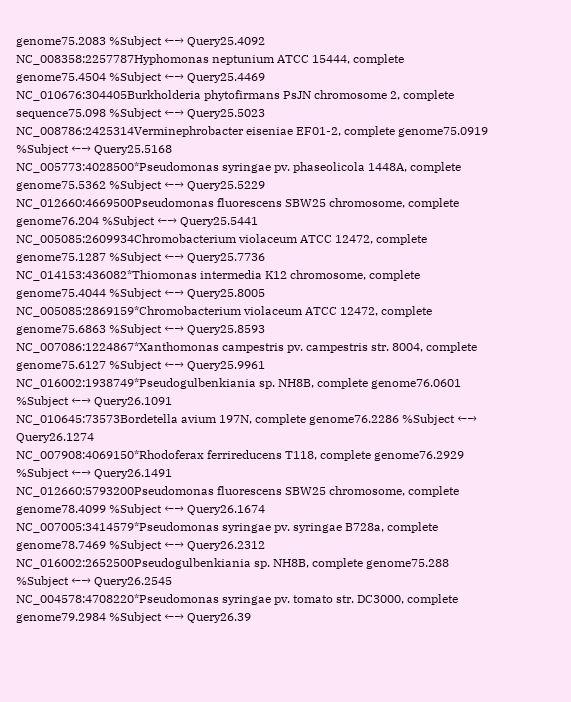genome75.2083 %Subject ←→ Query25.4092
NC_008358:2257787Hyphomonas neptunium ATCC 15444, complete genome75.4504 %Subject ←→ Query25.4469
NC_010676:304405Burkholderia phytofirmans PsJN chromosome 2, complete sequence75.098 %Subject ←→ Query25.5023
NC_008786:2425314Verminephrobacter eiseniae EF01-2, complete genome75.0919 %Subject ←→ Query25.5168
NC_005773:4028500*Pseudomonas syringae pv. phaseolicola 1448A, complete genome75.5362 %Subject ←→ Query25.5229
NC_012660:4669500Pseudomonas fluorescens SBW25 chromosome, complete genome76.204 %Subject ←→ Query25.5441
NC_005085:2609934Chromobacterium violaceum ATCC 12472, complete genome75.1287 %Subject ←→ Query25.7736
NC_014153:436082*Thiomonas intermedia K12 chromosome, complete genome75.4044 %Subject ←→ Query25.8005
NC_005085:2869159*Chromobacterium violaceum ATCC 12472, complete genome75.6863 %Subject ←→ Query25.8593
NC_007086:1224867*Xanthomonas campestris pv. campestris str. 8004, complete genome75.6127 %Subject ←→ Query25.9961
NC_016002:1938749*Pseudogulbenkiania sp. NH8B, complete genome76.0601 %Subject ←→ Query26.1091
NC_010645:73573Bordetella avium 197N, complete genome76.2286 %Subject ←→ Query26.1274
NC_007908:4069150*Rhodoferax ferrireducens T118, complete genome76.2929 %Subject ←→ Query26.1491
NC_012660:5793200Pseudomonas fluorescens SBW25 chromosome, complete genome78.4099 %Subject ←→ Query26.1674
NC_007005:3414579*Pseudomonas syringae pv. syringae B728a, complete genome78.7469 %Subject ←→ Query26.2312
NC_016002:2652500Pseudogulbenkiania sp. NH8B, complete genome75.288 %Subject ←→ Query26.2545
NC_004578:4708220*Pseudomonas syringae pv. tomato str. DC3000, complete genome79.2984 %Subject ←→ Query26.39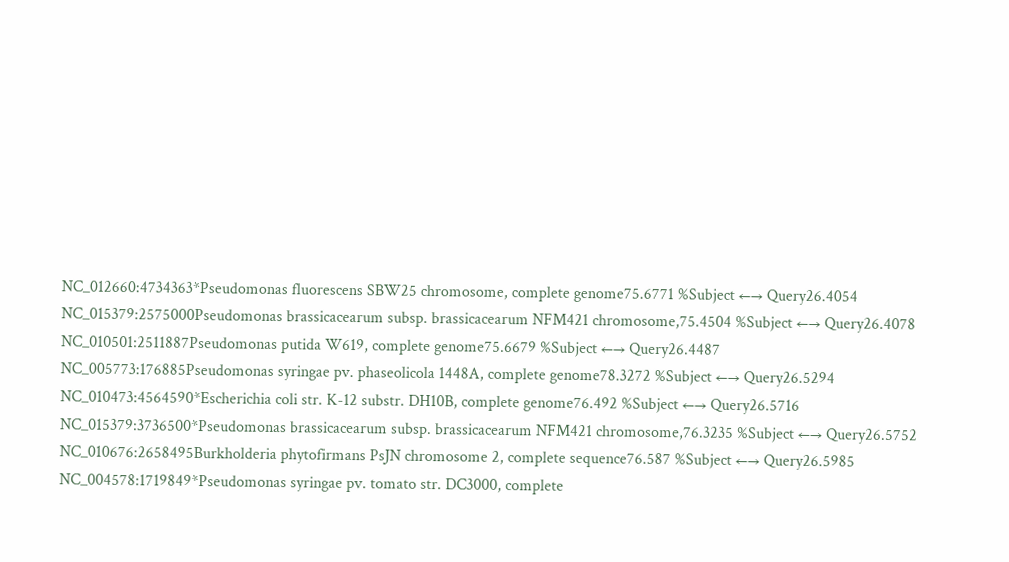NC_012660:4734363*Pseudomonas fluorescens SBW25 chromosome, complete genome75.6771 %Subject ←→ Query26.4054
NC_015379:2575000Pseudomonas brassicacearum subsp. brassicacearum NFM421 chromosome,75.4504 %Subject ←→ Query26.4078
NC_010501:2511887Pseudomonas putida W619, complete genome75.6679 %Subject ←→ Query26.4487
NC_005773:176885Pseudomonas syringae pv. phaseolicola 1448A, complete genome78.3272 %Subject ←→ Query26.5294
NC_010473:4564590*Escherichia coli str. K-12 substr. DH10B, complete genome76.492 %Subject ←→ Query26.5716
NC_015379:3736500*Pseudomonas brassicacearum subsp. brassicacearum NFM421 chromosome,76.3235 %Subject ←→ Query26.5752
NC_010676:2658495Burkholderia phytofirmans PsJN chromosome 2, complete sequence76.587 %Subject ←→ Query26.5985
NC_004578:1719849*Pseudomonas syringae pv. tomato str. DC3000, complete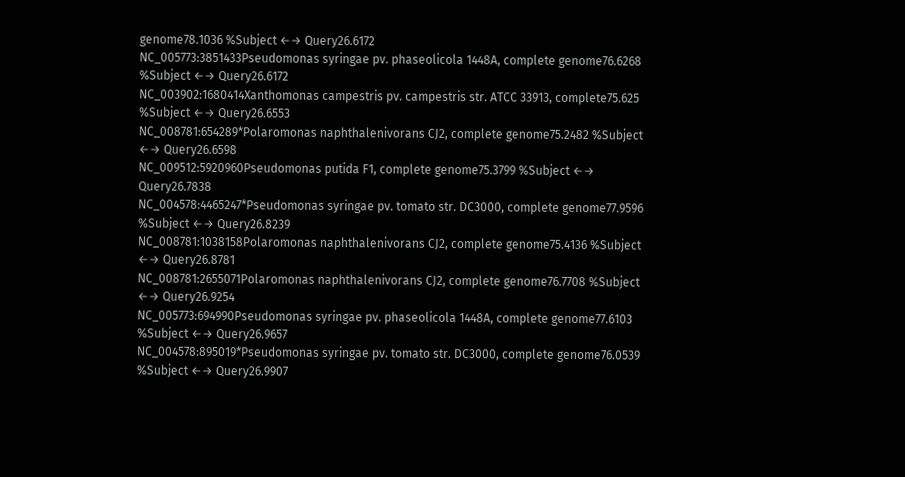genome78.1036 %Subject ←→ Query26.6172
NC_005773:3851433Pseudomonas syringae pv. phaseolicola 1448A, complete genome76.6268 %Subject ←→ Query26.6172
NC_003902:1680414Xanthomonas campestris pv. campestris str. ATCC 33913, complete75.625 %Subject ←→ Query26.6553
NC_008781:654289*Polaromonas naphthalenivorans CJ2, complete genome75.2482 %Subject ←→ Query26.6598
NC_009512:5920960Pseudomonas putida F1, complete genome75.3799 %Subject ←→ Query26.7838
NC_004578:4465247*Pseudomonas syringae pv. tomato str. DC3000, complete genome77.9596 %Subject ←→ Query26.8239
NC_008781:1038158Polaromonas naphthalenivorans CJ2, complete genome75.4136 %Subject ←→ Query26.8781
NC_008781:2655071Polaromonas naphthalenivorans CJ2, complete genome76.7708 %Subject ←→ Query26.9254
NC_005773:694990Pseudomonas syringae pv. phaseolicola 1448A, complete genome77.6103 %Subject ←→ Query26.9657
NC_004578:895019*Pseudomonas syringae pv. tomato str. DC3000, complete genome76.0539 %Subject ←→ Query26.9907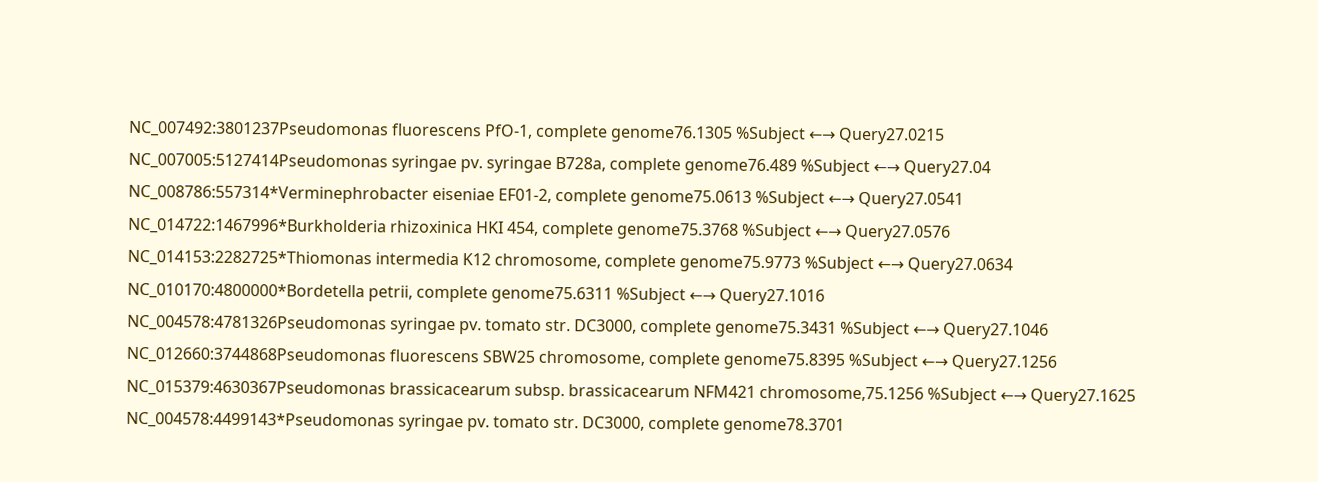NC_007492:3801237Pseudomonas fluorescens PfO-1, complete genome76.1305 %Subject ←→ Query27.0215
NC_007005:5127414Pseudomonas syringae pv. syringae B728a, complete genome76.489 %Subject ←→ Query27.04
NC_008786:557314*Verminephrobacter eiseniae EF01-2, complete genome75.0613 %Subject ←→ Query27.0541
NC_014722:1467996*Burkholderia rhizoxinica HKI 454, complete genome75.3768 %Subject ←→ Query27.0576
NC_014153:2282725*Thiomonas intermedia K12 chromosome, complete genome75.9773 %Subject ←→ Query27.0634
NC_010170:4800000*Bordetella petrii, complete genome75.6311 %Subject ←→ Query27.1016
NC_004578:4781326Pseudomonas syringae pv. tomato str. DC3000, complete genome75.3431 %Subject ←→ Query27.1046
NC_012660:3744868Pseudomonas fluorescens SBW25 chromosome, complete genome75.8395 %Subject ←→ Query27.1256
NC_015379:4630367Pseudomonas brassicacearum subsp. brassicacearum NFM421 chromosome,75.1256 %Subject ←→ Query27.1625
NC_004578:4499143*Pseudomonas syringae pv. tomato str. DC3000, complete genome78.3701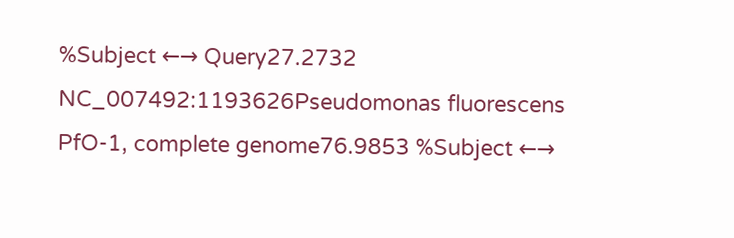%Subject ←→ Query27.2732
NC_007492:1193626Pseudomonas fluorescens PfO-1, complete genome76.9853 %Subject ←→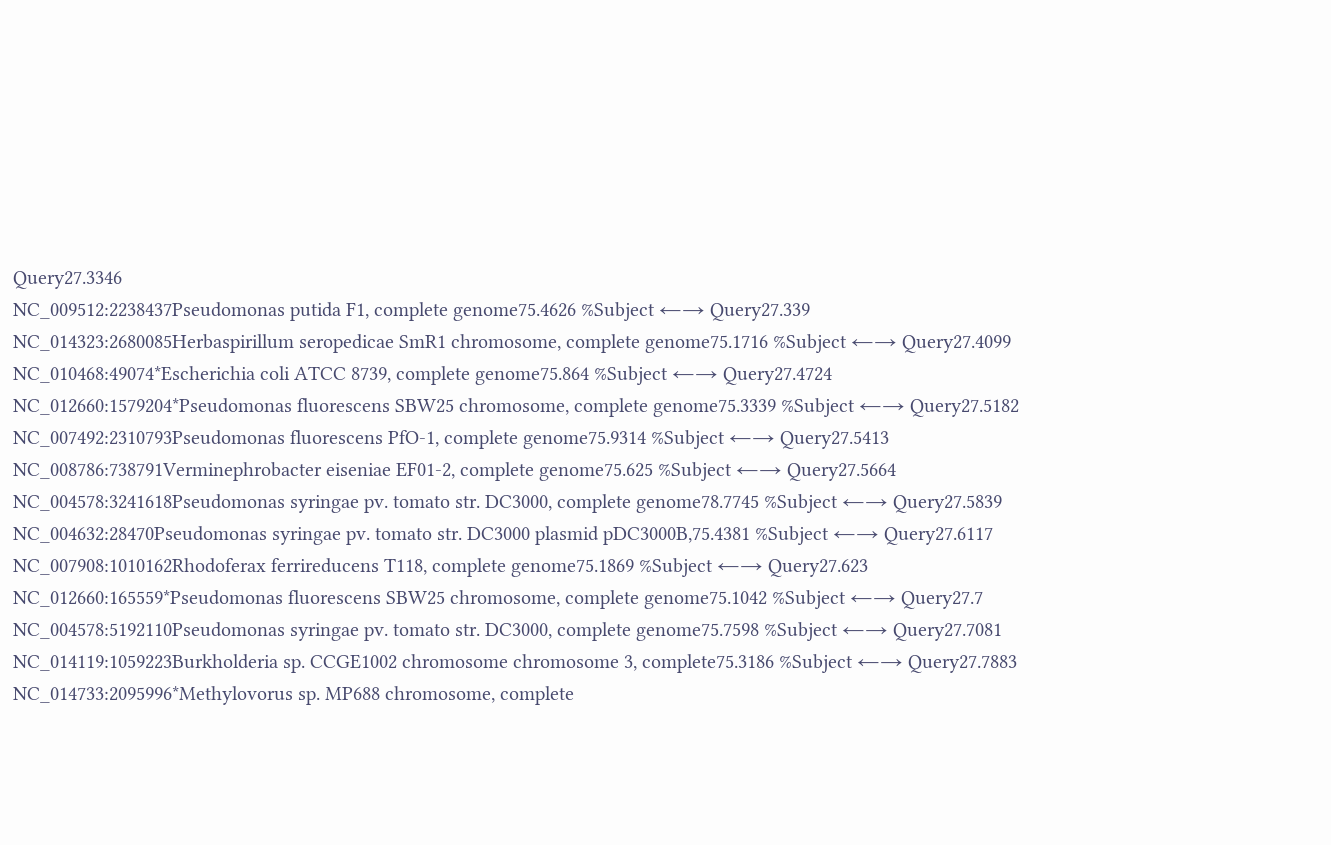Query27.3346
NC_009512:2238437Pseudomonas putida F1, complete genome75.4626 %Subject ←→ Query27.339
NC_014323:2680085Herbaspirillum seropedicae SmR1 chromosome, complete genome75.1716 %Subject ←→ Query27.4099
NC_010468:49074*Escherichia coli ATCC 8739, complete genome75.864 %Subject ←→ Query27.4724
NC_012660:1579204*Pseudomonas fluorescens SBW25 chromosome, complete genome75.3339 %Subject ←→ Query27.5182
NC_007492:2310793Pseudomonas fluorescens PfO-1, complete genome75.9314 %Subject ←→ Query27.5413
NC_008786:738791Verminephrobacter eiseniae EF01-2, complete genome75.625 %Subject ←→ Query27.5664
NC_004578:3241618Pseudomonas syringae pv. tomato str. DC3000, complete genome78.7745 %Subject ←→ Query27.5839
NC_004632:28470Pseudomonas syringae pv. tomato str. DC3000 plasmid pDC3000B,75.4381 %Subject ←→ Query27.6117
NC_007908:1010162Rhodoferax ferrireducens T118, complete genome75.1869 %Subject ←→ Query27.623
NC_012660:165559*Pseudomonas fluorescens SBW25 chromosome, complete genome75.1042 %Subject ←→ Query27.7
NC_004578:5192110Pseudomonas syringae pv. tomato str. DC3000, complete genome75.7598 %Subject ←→ Query27.7081
NC_014119:1059223Burkholderia sp. CCGE1002 chromosome chromosome 3, complete75.3186 %Subject ←→ Query27.7883
NC_014733:2095996*Methylovorus sp. MP688 chromosome, complete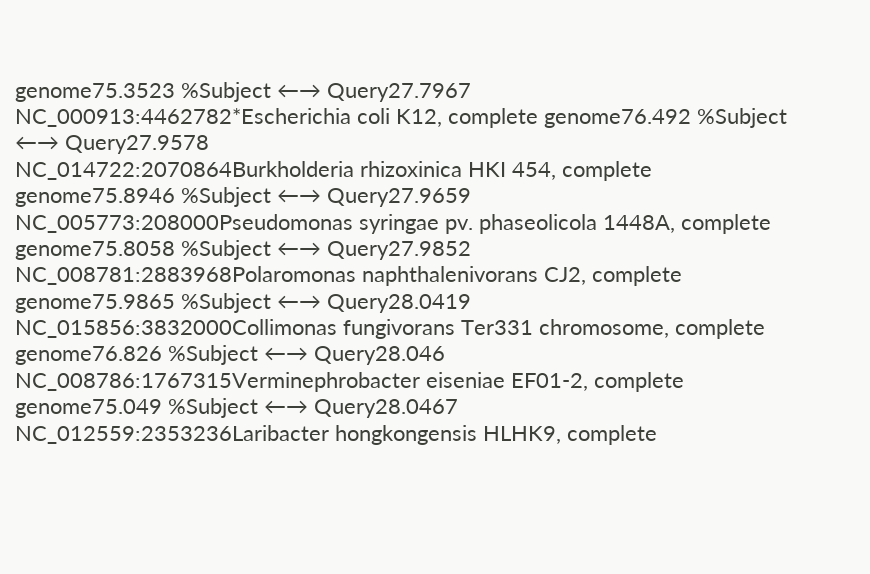genome75.3523 %Subject ←→ Query27.7967
NC_000913:4462782*Escherichia coli K12, complete genome76.492 %Subject ←→ Query27.9578
NC_014722:2070864Burkholderia rhizoxinica HKI 454, complete genome75.8946 %Subject ←→ Query27.9659
NC_005773:208000Pseudomonas syringae pv. phaseolicola 1448A, complete genome75.8058 %Subject ←→ Query27.9852
NC_008781:2883968Polaromonas naphthalenivorans CJ2, complete genome75.9865 %Subject ←→ Query28.0419
NC_015856:3832000Collimonas fungivorans Ter331 chromosome, complete genome76.826 %Subject ←→ Query28.046
NC_008786:1767315Verminephrobacter eiseniae EF01-2, complete genome75.049 %Subject ←→ Query28.0467
NC_012559:2353236Laribacter hongkongensis HLHK9, complete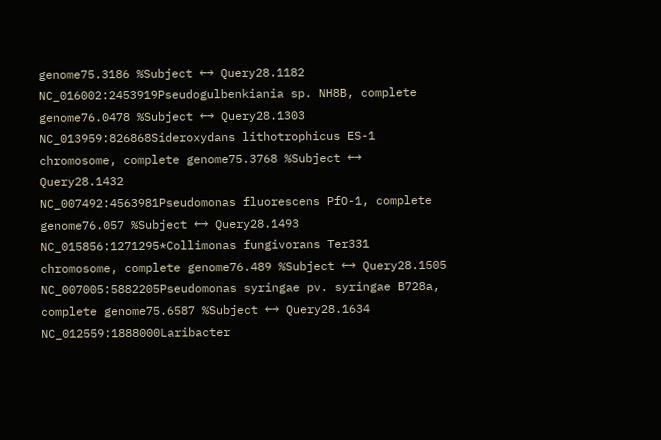genome75.3186 %Subject ←→ Query28.1182
NC_016002:2453919Pseudogulbenkiania sp. NH8B, complete genome76.0478 %Subject ←→ Query28.1303
NC_013959:826868Sideroxydans lithotrophicus ES-1 chromosome, complete genome75.3768 %Subject ←→ Query28.1432
NC_007492:4563981Pseudomonas fluorescens PfO-1, complete genome76.057 %Subject ←→ Query28.1493
NC_015856:1271295*Collimonas fungivorans Ter331 chromosome, complete genome76.489 %Subject ←→ Query28.1505
NC_007005:5882205Pseudomonas syringae pv. syringae B728a, complete genome75.6587 %Subject ←→ Query28.1634
NC_012559:1888000Laribacter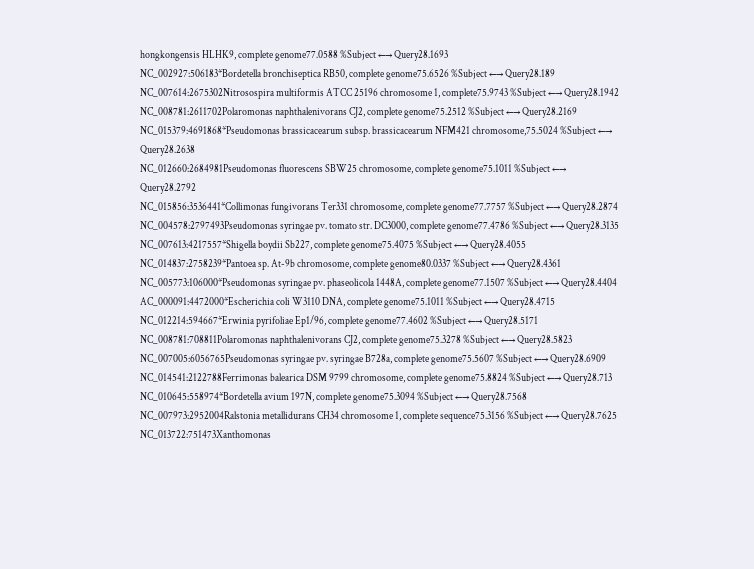hongkongensis HLHK9, complete genome77.0588 %Subject ←→ Query28.1693
NC_002927:506183*Bordetella bronchiseptica RB50, complete genome75.6526 %Subject ←→ Query28.189
NC_007614:2675302Nitrosospira multiformis ATCC 25196 chromosome 1, complete75.9743 %Subject ←→ Query28.1942
NC_008781:2611702Polaromonas naphthalenivorans CJ2, complete genome75.2512 %Subject ←→ Query28.2169
NC_015379:4691868*Pseudomonas brassicacearum subsp. brassicacearum NFM421 chromosome,75.5024 %Subject ←→ Query28.2638
NC_012660:2684981Pseudomonas fluorescens SBW25 chromosome, complete genome75.1011 %Subject ←→ Query28.2792
NC_015856:3536441*Collimonas fungivorans Ter331 chromosome, complete genome77.7757 %Subject ←→ Query28.2874
NC_004578:2797493Pseudomonas syringae pv. tomato str. DC3000, complete genome77.4786 %Subject ←→ Query28.3135
NC_007613:4217557*Shigella boydii Sb227, complete genome75.4075 %Subject ←→ Query28.4055
NC_014837:2758239*Pantoea sp. At-9b chromosome, complete genome80.0337 %Subject ←→ Query28.4361
NC_005773:106000*Pseudomonas syringae pv. phaseolicola 1448A, complete genome77.1507 %Subject ←→ Query28.4404
AC_000091:4472000*Escherichia coli W3110 DNA, complete genome75.1011 %Subject ←→ Query28.4715
NC_012214:594667*Erwinia pyrifoliae Ep1/96, complete genome77.4602 %Subject ←→ Query28.5171
NC_008781:708811Polaromonas naphthalenivorans CJ2, complete genome75.3278 %Subject ←→ Query28.5823
NC_007005:6056765Pseudomonas syringae pv. syringae B728a, complete genome75.5607 %Subject ←→ Query28.6909
NC_014541:2122788Ferrimonas balearica DSM 9799 chromosome, complete genome75.8824 %Subject ←→ Query28.713
NC_010645:558974*Bordetella avium 197N, complete genome75.3094 %Subject ←→ Query28.7568
NC_007973:2952004Ralstonia metallidurans CH34 chromosome 1, complete sequence75.3156 %Subject ←→ Query28.7625
NC_013722:751473Xanthomonas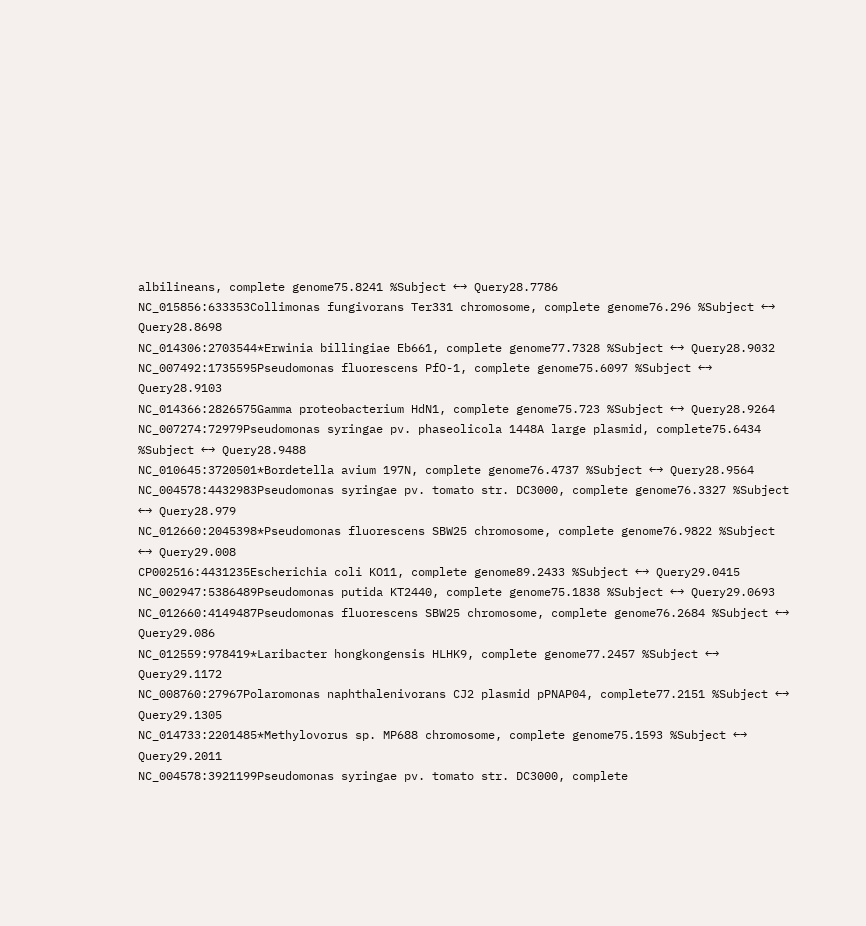albilineans, complete genome75.8241 %Subject ←→ Query28.7786
NC_015856:633353Collimonas fungivorans Ter331 chromosome, complete genome76.296 %Subject ←→ Query28.8698
NC_014306:2703544*Erwinia billingiae Eb661, complete genome77.7328 %Subject ←→ Query28.9032
NC_007492:1735595Pseudomonas fluorescens PfO-1, complete genome75.6097 %Subject ←→ Query28.9103
NC_014366:2826575Gamma proteobacterium HdN1, complete genome75.723 %Subject ←→ Query28.9264
NC_007274:72979Pseudomonas syringae pv. phaseolicola 1448A large plasmid, complete75.6434 %Subject ←→ Query28.9488
NC_010645:3720501*Bordetella avium 197N, complete genome76.4737 %Subject ←→ Query28.9564
NC_004578:4432983Pseudomonas syringae pv. tomato str. DC3000, complete genome76.3327 %Subject ←→ Query28.979
NC_012660:2045398*Pseudomonas fluorescens SBW25 chromosome, complete genome76.9822 %Subject ←→ Query29.008
CP002516:4431235Escherichia coli KO11, complete genome89.2433 %Subject ←→ Query29.0415
NC_002947:5386489Pseudomonas putida KT2440, complete genome75.1838 %Subject ←→ Query29.0693
NC_012660:4149487Pseudomonas fluorescens SBW25 chromosome, complete genome76.2684 %Subject ←→ Query29.086
NC_012559:978419*Laribacter hongkongensis HLHK9, complete genome77.2457 %Subject ←→ Query29.1172
NC_008760:27967Polaromonas naphthalenivorans CJ2 plasmid pPNAP04, complete77.2151 %Subject ←→ Query29.1305
NC_014733:2201485*Methylovorus sp. MP688 chromosome, complete genome75.1593 %Subject ←→ Query29.2011
NC_004578:3921199Pseudomonas syringae pv. tomato str. DC3000, complete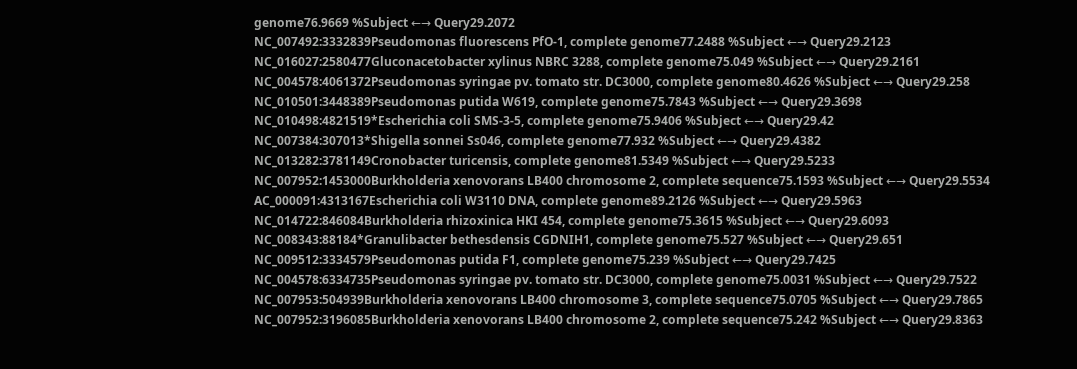genome76.9669 %Subject ←→ Query29.2072
NC_007492:3332839Pseudomonas fluorescens PfO-1, complete genome77.2488 %Subject ←→ Query29.2123
NC_016027:2580477Gluconacetobacter xylinus NBRC 3288, complete genome75.049 %Subject ←→ Query29.2161
NC_004578:4061372Pseudomonas syringae pv. tomato str. DC3000, complete genome80.4626 %Subject ←→ Query29.258
NC_010501:3448389Pseudomonas putida W619, complete genome75.7843 %Subject ←→ Query29.3698
NC_010498:4821519*Escherichia coli SMS-3-5, complete genome75.9406 %Subject ←→ Query29.42
NC_007384:307013*Shigella sonnei Ss046, complete genome77.932 %Subject ←→ Query29.4382
NC_013282:3781149Cronobacter turicensis, complete genome81.5349 %Subject ←→ Query29.5233
NC_007952:1453000Burkholderia xenovorans LB400 chromosome 2, complete sequence75.1593 %Subject ←→ Query29.5534
AC_000091:4313167Escherichia coli W3110 DNA, complete genome89.2126 %Subject ←→ Query29.5963
NC_014722:846084Burkholderia rhizoxinica HKI 454, complete genome75.3615 %Subject ←→ Query29.6093
NC_008343:88184*Granulibacter bethesdensis CGDNIH1, complete genome75.527 %Subject ←→ Query29.651
NC_009512:3334579Pseudomonas putida F1, complete genome75.239 %Subject ←→ Query29.7425
NC_004578:6334735Pseudomonas syringae pv. tomato str. DC3000, complete genome75.0031 %Subject ←→ Query29.7522
NC_007953:504939Burkholderia xenovorans LB400 chromosome 3, complete sequence75.0705 %Subject ←→ Query29.7865
NC_007952:3196085Burkholderia xenovorans LB400 chromosome 2, complete sequence75.242 %Subject ←→ Query29.8363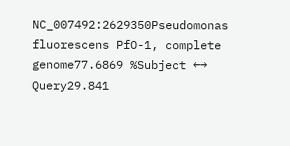NC_007492:2629350Pseudomonas fluorescens PfO-1, complete genome77.6869 %Subject ←→ Query29.841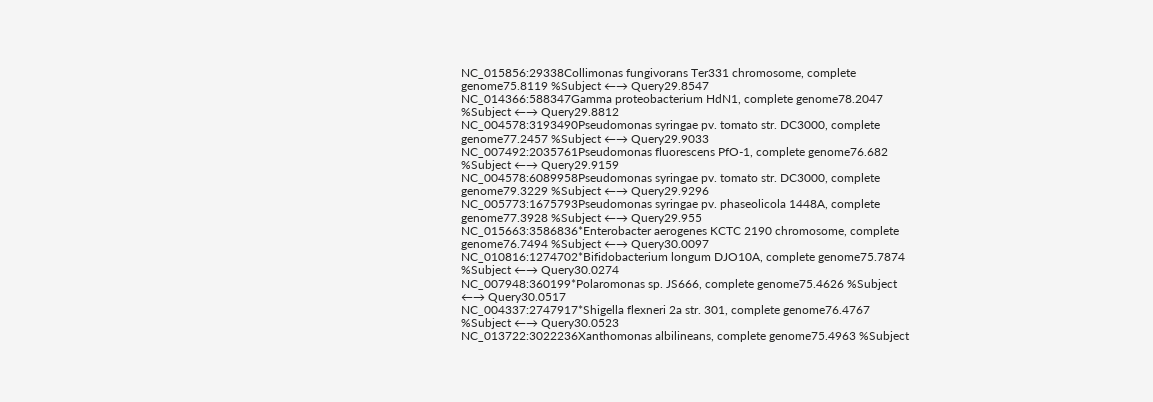NC_015856:29338Collimonas fungivorans Ter331 chromosome, complete genome75.8119 %Subject ←→ Query29.8547
NC_014366:588347Gamma proteobacterium HdN1, complete genome78.2047 %Subject ←→ Query29.8812
NC_004578:3193490Pseudomonas syringae pv. tomato str. DC3000, complete genome77.2457 %Subject ←→ Query29.9033
NC_007492:2035761Pseudomonas fluorescens PfO-1, complete genome76.682 %Subject ←→ Query29.9159
NC_004578:6089958Pseudomonas syringae pv. tomato str. DC3000, complete genome79.3229 %Subject ←→ Query29.9296
NC_005773:1675793Pseudomonas syringae pv. phaseolicola 1448A, complete genome77.3928 %Subject ←→ Query29.955
NC_015663:3586836*Enterobacter aerogenes KCTC 2190 chromosome, complete genome76.7494 %Subject ←→ Query30.0097
NC_010816:1274702*Bifidobacterium longum DJO10A, complete genome75.7874 %Subject ←→ Query30.0274
NC_007948:360199*Polaromonas sp. JS666, complete genome75.4626 %Subject ←→ Query30.0517
NC_004337:2747917*Shigella flexneri 2a str. 301, complete genome76.4767 %Subject ←→ Query30.0523
NC_013722:3022236Xanthomonas albilineans, complete genome75.4963 %Subject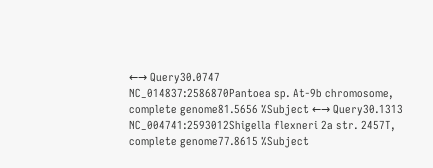←→ Query30.0747
NC_014837:2586870Pantoea sp. At-9b chromosome, complete genome81.5656 %Subject ←→ Query30.1313
NC_004741:2593012Shigella flexneri 2a str. 2457T, complete genome77.8615 %Subject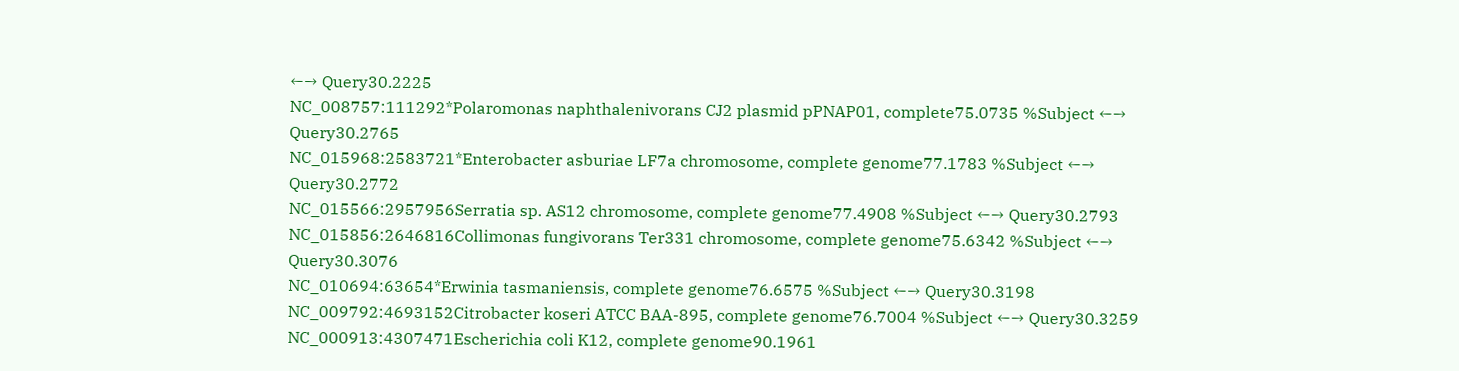←→ Query30.2225
NC_008757:111292*Polaromonas naphthalenivorans CJ2 plasmid pPNAP01, complete75.0735 %Subject ←→ Query30.2765
NC_015968:2583721*Enterobacter asburiae LF7a chromosome, complete genome77.1783 %Subject ←→ Query30.2772
NC_015566:2957956Serratia sp. AS12 chromosome, complete genome77.4908 %Subject ←→ Query30.2793
NC_015856:2646816Collimonas fungivorans Ter331 chromosome, complete genome75.6342 %Subject ←→ Query30.3076
NC_010694:63654*Erwinia tasmaniensis, complete genome76.6575 %Subject ←→ Query30.3198
NC_009792:4693152Citrobacter koseri ATCC BAA-895, complete genome76.7004 %Subject ←→ Query30.3259
NC_000913:4307471Escherichia coli K12, complete genome90.1961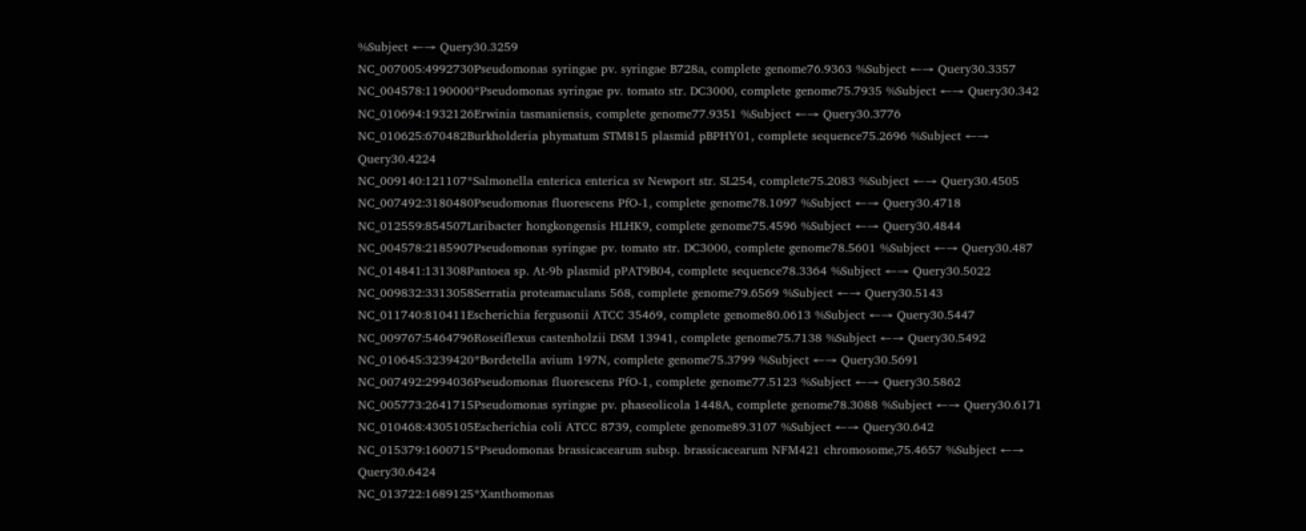%Subject ←→ Query30.3259
NC_007005:4992730Pseudomonas syringae pv. syringae B728a, complete genome76.9363 %Subject ←→ Query30.3357
NC_004578:1190000*Pseudomonas syringae pv. tomato str. DC3000, complete genome75.7935 %Subject ←→ Query30.342
NC_010694:1932126Erwinia tasmaniensis, complete genome77.9351 %Subject ←→ Query30.3776
NC_010625:670482Burkholderia phymatum STM815 plasmid pBPHY01, complete sequence75.2696 %Subject ←→ Query30.4224
NC_009140:121107*Salmonella enterica enterica sv Newport str. SL254, complete75.2083 %Subject ←→ Query30.4505
NC_007492:3180480Pseudomonas fluorescens PfO-1, complete genome78.1097 %Subject ←→ Query30.4718
NC_012559:854507Laribacter hongkongensis HLHK9, complete genome75.4596 %Subject ←→ Query30.4844
NC_004578:2185907Pseudomonas syringae pv. tomato str. DC3000, complete genome78.5601 %Subject ←→ Query30.487
NC_014841:131308Pantoea sp. At-9b plasmid pPAT9B04, complete sequence78.3364 %Subject ←→ Query30.5022
NC_009832:3313058Serratia proteamaculans 568, complete genome79.6569 %Subject ←→ Query30.5143
NC_011740:810411Escherichia fergusonii ATCC 35469, complete genome80.0613 %Subject ←→ Query30.5447
NC_009767:5464796Roseiflexus castenholzii DSM 13941, complete genome75.7138 %Subject ←→ Query30.5492
NC_010645:3239420*Bordetella avium 197N, complete genome75.3799 %Subject ←→ Query30.5691
NC_007492:2994036Pseudomonas fluorescens PfO-1, complete genome77.5123 %Subject ←→ Query30.5862
NC_005773:2641715Pseudomonas syringae pv. phaseolicola 1448A, complete genome78.3088 %Subject ←→ Query30.6171
NC_010468:4305105Escherichia coli ATCC 8739, complete genome89.3107 %Subject ←→ Query30.642
NC_015379:1600715*Pseudomonas brassicacearum subsp. brassicacearum NFM421 chromosome,75.4657 %Subject ←→ Query30.6424
NC_013722:1689125*Xanthomonas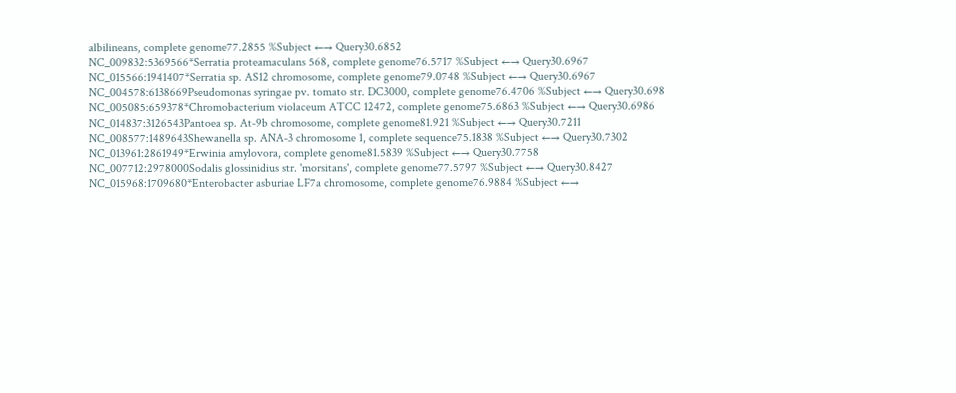albilineans, complete genome77.2855 %Subject ←→ Query30.6852
NC_009832:5369566*Serratia proteamaculans 568, complete genome76.5717 %Subject ←→ Query30.6967
NC_015566:1941407*Serratia sp. AS12 chromosome, complete genome79.0748 %Subject ←→ Query30.6967
NC_004578:6138669Pseudomonas syringae pv. tomato str. DC3000, complete genome76.4706 %Subject ←→ Query30.698
NC_005085:659378*Chromobacterium violaceum ATCC 12472, complete genome75.6863 %Subject ←→ Query30.6986
NC_014837:3126543Pantoea sp. At-9b chromosome, complete genome81.921 %Subject ←→ Query30.7211
NC_008577:1489643Shewanella sp. ANA-3 chromosome 1, complete sequence75.1838 %Subject ←→ Query30.7302
NC_013961:2861949*Erwinia amylovora, complete genome81.5839 %Subject ←→ Query30.7758
NC_007712:2978000Sodalis glossinidius str. 'morsitans', complete genome77.5797 %Subject ←→ Query30.8427
NC_015968:1709680*Enterobacter asburiae LF7a chromosome, complete genome76.9884 %Subject ←→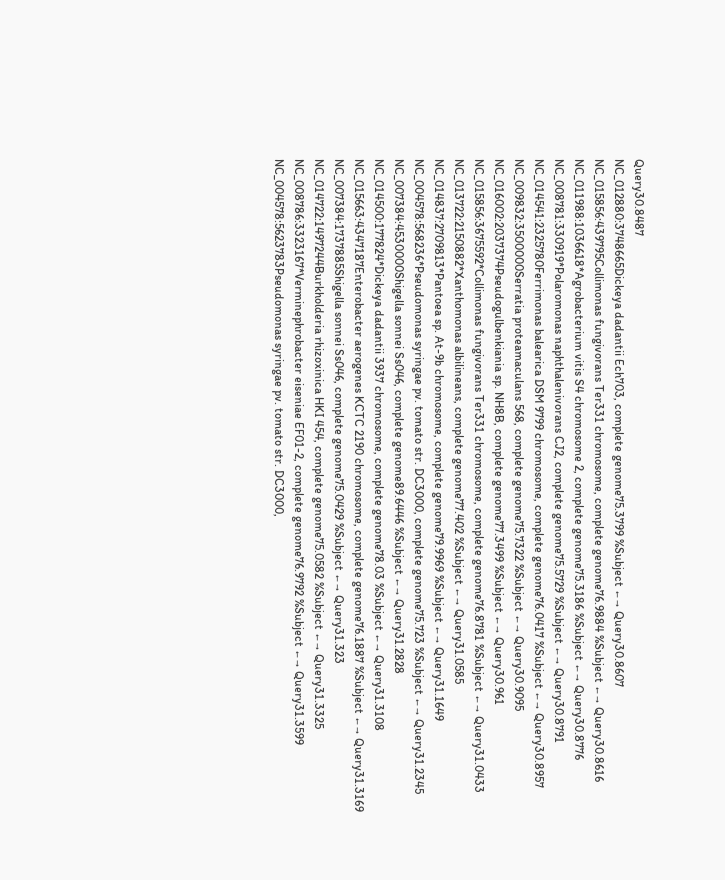Query30.8487
NC_012880:3748665Dickeya dadantii Ech703, complete genome75.3799 %Subject ←→ Query30.8607
NC_015856:439795Collimonas fungivorans Ter331 chromosome, complete genome76.9884 %Subject ←→ Query30.8616
NC_011988:1036618*Agrobacterium vitis S4 chromosome 2, complete genome75.3186 %Subject ←→ Query30.8776
NC_008781:330919*Polaromonas naphthalenivorans CJ2, complete genome75.5729 %Subject ←→ Query30.8791
NC_014541:2325780Ferrimonas balearica DSM 9799 chromosome, complete genome76.0417 %Subject ←→ Query30.8957
NC_009832:3500000Serratia proteamaculans 568, complete genome75.7322 %Subject ←→ Query30.9095
NC_016002:2037374Pseudogulbenkiania sp. NH8B, complete genome77.3499 %Subject ←→ Query30.961
NC_015856:3675592*Collimonas fungivorans Ter331 chromosome, complete genome76.8781 %Subject ←→ Query31.0433
NC_013722:2150882*Xanthomonas albilineans, complete genome77.402 %Subject ←→ Query31.0585
NC_014837:2709813*Pantoea sp. At-9b chromosome, complete genome79.9969 %Subject ←→ Query31.1649
NC_004578:568236*Pseudomonas syringae pv. tomato str. DC3000, complete genome75.723 %Subject ←→ Query31.2345
NC_007384:4530000Shigella sonnei Ss046, complete genome89.6446 %Subject ←→ Query31.2828
NC_014500:177824*Dickeya dadantii 3937 chromosome, complete genome78.03 %Subject ←→ Query31.3108
NC_015663:4347187Enterobacter aerogenes KCTC 2190 chromosome, complete genome76.1887 %Subject ←→ Query31.3169
NC_007384:1737885Shigella sonnei Ss046, complete genome75.0429 %Subject ←→ Query31.323
NC_014722:1497244Burkholderia rhizoxinica HKI 454, complete genome75.0582 %Subject ←→ Query31.3325
NC_008786:3323167*Verminephrobacter eiseniae EF01-2, complete genome76.9792 %Subject ←→ Query31.3599
NC_004578:5623783Pseudomonas syringae pv. tomato str. DC3000,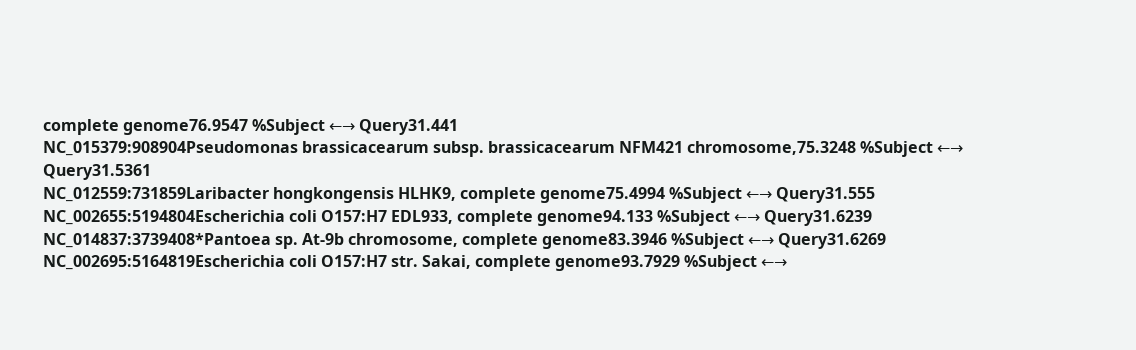complete genome76.9547 %Subject ←→ Query31.441
NC_015379:908904Pseudomonas brassicacearum subsp. brassicacearum NFM421 chromosome,75.3248 %Subject ←→ Query31.5361
NC_012559:731859Laribacter hongkongensis HLHK9, complete genome75.4994 %Subject ←→ Query31.555
NC_002655:5194804Escherichia coli O157:H7 EDL933, complete genome94.133 %Subject ←→ Query31.6239
NC_014837:3739408*Pantoea sp. At-9b chromosome, complete genome83.3946 %Subject ←→ Query31.6269
NC_002695:5164819Escherichia coli O157:H7 str. Sakai, complete genome93.7929 %Subject ←→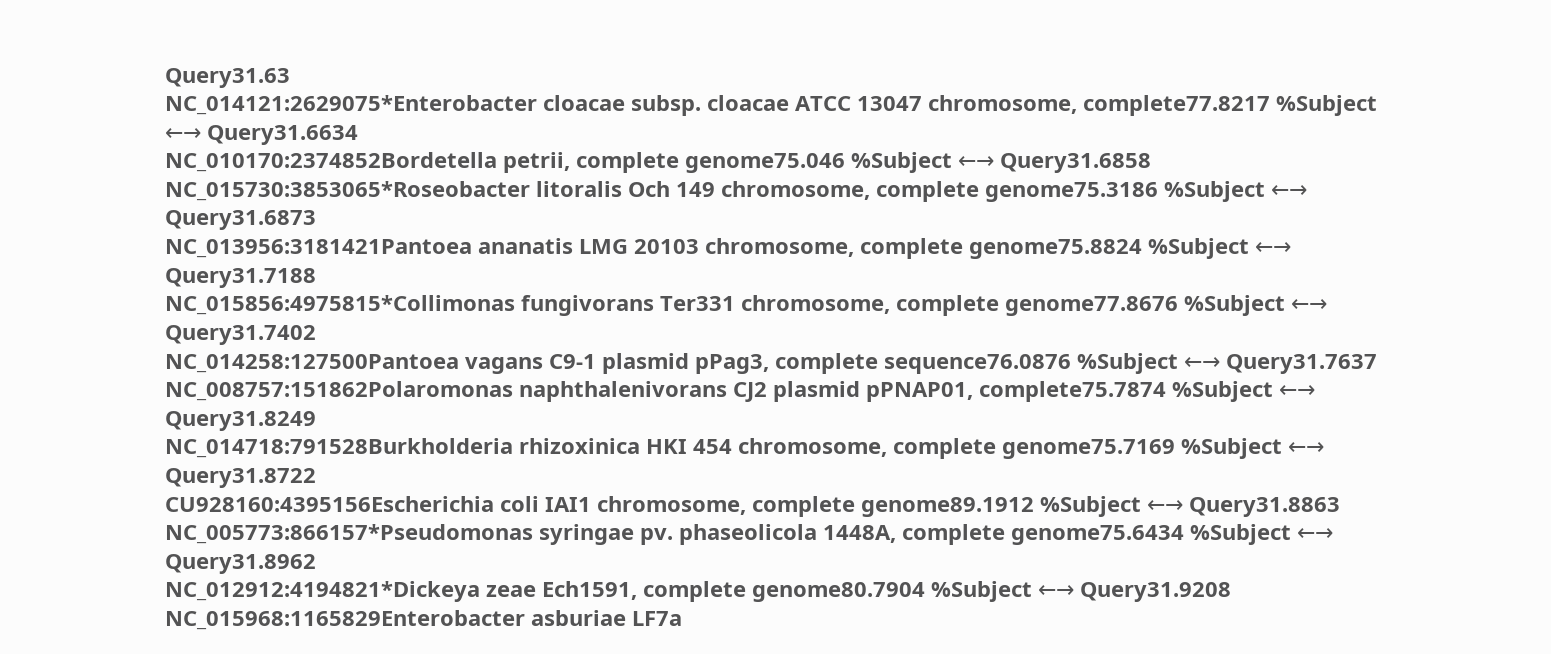Query31.63
NC_014121:2629075*Enterobacter cloacae subsp. cloacae ATCC 13047 chromosome, complete77.8217 %Subject ←→ Query31.6634
NC_010170:2374852Bordetella petrii, complete genome75.046 %Subject ←→ Query31.6858
NC_015730:3853065*Roseobacter litoralis Och 149 chromosome, complete genome75.3186 %Subject ←→ Query31.6873
NC_013956:3181421Pantoea ananatis LMG 20103 chromosome, complete genome75.8824 %Subject ←→ Query31.7188
NC_015856:4975815*Collimonas fungivorans Ter331 chromosome, complete genome77.8676 %Subject ←→ Query31.7402
NC_014258:127500Pantoea vagans C9-1 plasmid pPag3, complete sequence76.0876 %Subject ←→ Query31.7637
NC_008757:151862Polaromonas naphthalenivorans CJ2 plasmid pPNAP01, complete75.7874 %Subject ←→ Query31.8249
NC_014718:791528Burkholderia rhizoxinica HKI 454 chromosome, complete genome75.7169 %Subject ←→ Query31.8722
CU928160:4395156Escherichia coli IAI1 chromosome, complete genome89.1912 %Subject ←→ Query31.8863
NC_005773:866157*Pseudomonas syringae pv. phaseolicola 1448A, complete genome75.6434 %Subject ←→ Query31.8962
NC_012912:4194821*Dickeya zeae Ech1591, complete genome80.7904 %Subject ←→ Query31.9208
NC_015968:1165829Enterobacter asburiae LF7a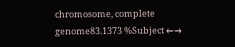chromosome, complete genome83.1373 %Subject ←→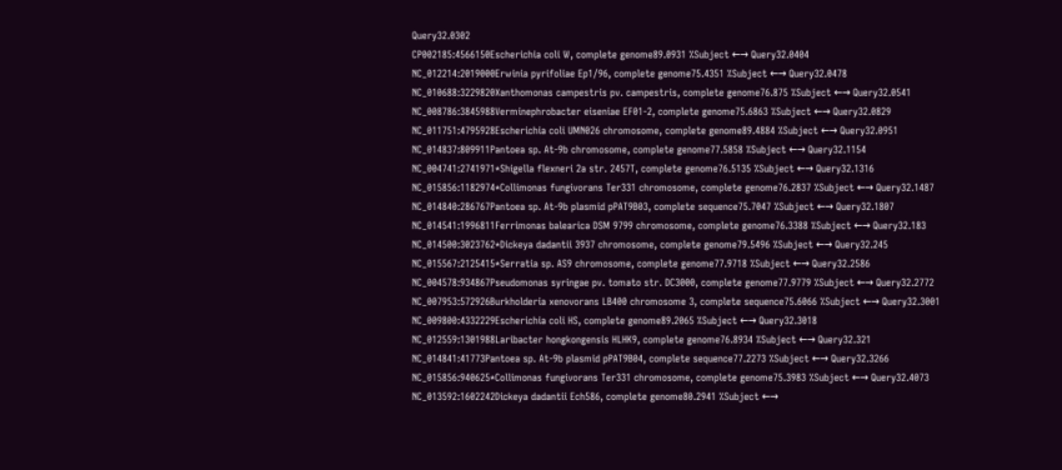Query32.0302
CP002185:4566150Escherichia coli W, complete genome89.0931 %Subject ←→ Query32.0404
NC_012214:2019000Erwinia pyrifoliae Ep1/96, complete genome75.4351 %Subject ←→ Query32.0478
NC_010688:3229820Xanthomonas campestris pv. campestris, complete genome76.875 %Subject ←→ Query32.0541
NC_008786:3845988Verminephrobacter eiseniae EF01-2, complete genome75.6863 %Subject ←→ Query32.0829
NC_011751:4795928Escherichia coli UMN026 chromosome, complete genome89.4884 %Subject ←→ Query32.0951
NC_014837:809911Pantoea sp. At-9b chromosome, complete genome77.5858 %Subject ←→ Query32.1154
NC_004741:2741971*Shigella flexneri 2a str. 2457T, complete genome76.5135 %Subject ←→ Query32.1316
NC_015856:1182974*Collimonas fungivorans Ter331 chromosome, complete genome76.2837 %Subject ←→ Query32.1487
NC_014840:286767Pantoea sp. At-9b plasmid pPAT9B03, complete sequence75.7047 %Subject ←→ Query32.1807
NC_014541:1996811Ferrimonas balearica DSM 9799 chromosome, complete genome76.3388 %Subject ←→ Query32.183
NC_014500:3023762*Dickeya dadantii 3937 chromosome, complete genome79.5496 %Subject ←→ Query32.245
NC_015567:2125415*Serratia sp. AS9 chromosome, complete genome77.9718 %Subject ←→ Query32.2586
NC_004578:934867Pseudomonas syringae pv. tomato str. DC3000, complete genome77.9779 %Subject ←→ Query32.2772
NC_007953:572926Burkholderia xenovorans LB400 chromosome 3, complete sequence75.6066 %Subject ←→ Query32.3001
NC_009800:4332229Escherichia coli HS, complete genome89.2065 %Subject ←→ Query32.3018
NC_012559:1301988Laribacter hongkongensis HLHK9, complete genome76.8934 %Subject ←→ Query32.321
NC_014841:41773Pantoea sp. At-9b plasmid pPAT9B04, complete sequence77.2273 %Subject ←→ Query32.3266
NC_015856:940625*Collimonas fungivorans Ter331 chromosome, complete genome75.3983 %Subject ←→ Query32.4073
NC_013592:1602242Dickeya dadantii Ech586, complete genome80.2941 %Subject ←→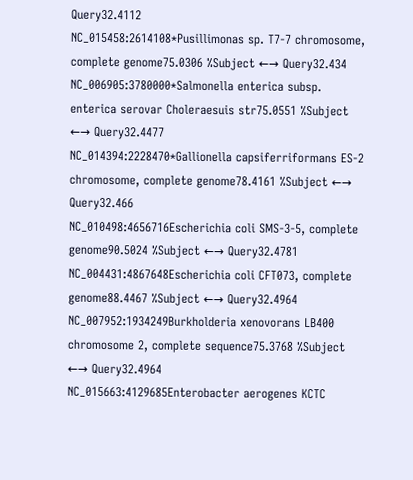Query32.4112
NC_015458:2614108*Pusillimonas sp. T7-7 chromosome, complete genome75.0306 %Subject ←→ Query32.434
NC_006905:3780000*Salmonella enterica subsp. enterica serovar Choleraesuis str75.0551 %Subject ←→ Query32.4477
NC_014394:2228470*Gallionella capsiferriformans ES-2 chromosome, complete genome78.4161 %Subject ←→ Query32.466
NC_010498:4656716Escherichia coli SMS-3-5, complete genome90.5024 %Subject ←→ Query32.4781
NC_004431:4867648Escherichia coli CFT073, complete genome88.4467 %Subject ←→ Query32.4964
NC_007952:1934249Burkholderia xenovorans LB400 chromosome 2, complete sequence75.3768 %Subject ←→ Query32.4964
NC_015663:4129685Enterobacter aerogenes KCTC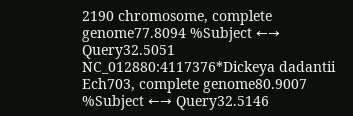2190 chromosome, complete genome77.8094 %Subject ←→ Query32.5051
NC_012880:4117376*Dickeya dadantii Ech703, complete genome80.9007 %Subject ←→ Query32.5146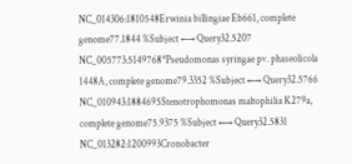NC_014306:1810548Erwinia billingiae Eb661, complete genome77.1844 %Subject ←→ Query32.5207
NC_005773:5149768*Pseudomonas syringae pv. phaseolicola 1448A, complete genome79.3352 %Subject ←→ Query32.5766
NC_010943:1884695Stenotrophomonas maltophilia K279a, complete genome75.9375 %Subject ←→ Query32.5831
NC_013282:1200993Cronobacter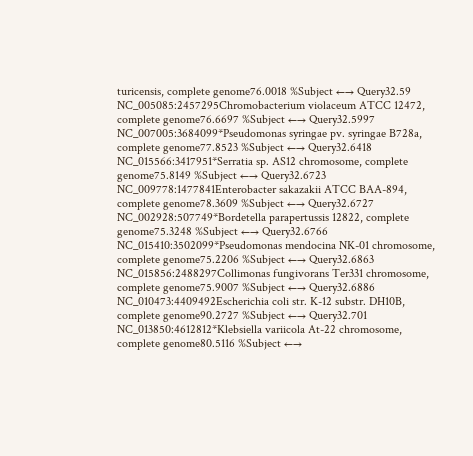turicensis, complete genome76.0018 %Subject ←→ Query32.59
NC_005085:2457295Chromobacterium violaceum ATCC 12472, complete genome76.6697 %Subject ←→ Query32.5997
NC_007005:3684099*Pseudomonas syringae pv. syringae B728a, complete genome77.8523 %Subject ←→ Query32.6418
NC_015566:3417951*Serratia sp. AS12 chromosome, complete genome75.8149 %Subject ←→ Query32.6723
NC_009778:1477841Enterobacter sakazakii ATCC BAA-894, complete genome78.3609 %Subject ←→ Query32.6727
NC_002928:507749*Bordetella parapertussis 12822, complete genome75.3248 %Subject ←→ Query32.6766
NC_015410:3502099*Pseudomonas mendocina NK-01 chromosome, complete genome75.2206 %Subject ←→ Query32.6863
NC_015856:2488297Collimonas fungivorans Ter331 chromosome, complete genome75.9007 %Subject ←→ Query32.6886
NC_010473:4409492Escherichia coli str. K-12 substr. DH10B, complete genome90.2727 %Subject ←→ Query32.701
NC_013850:4612812*Klebsiella variicola At-22 chromosome, complete genome80.5116 %Subject ←→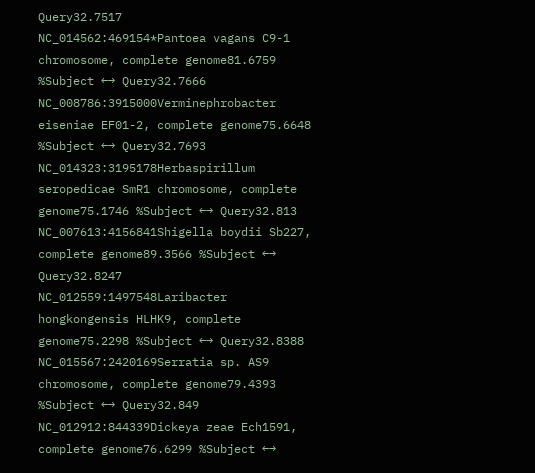Query32.7517
NC_014562:469154*Pantoea vagans C9-1 chromosome, complete genome81.6759 %Subject ←→ Query32.7666
NC_008786:3915000Verminephrobacter eiseniae EF01-2, complete genome75.6648 %Subject ←→ Query32.7693
NC_014323:3195178Herbaspirillum seropedicae SmR1 chromosome, complete genome75.1746 %Subject ←→ Query32.813
NC_007613:4156841Shigella boydii Sb227, complete genome89.3566 %Subject ←→ Query32.8247
NC_012559:1497548Laribacter hongkongensis HLHK9, complete genome75.2298 %Subject ←→ Query32.8388
NC_015567:2420169Serratia sp. AS9 chromosome, complete genome79.4393 %Subject ←→ Query32.849
NC_012912:844339Dickeya zeae Ech1591, complete genome76.6299 %Subject ←→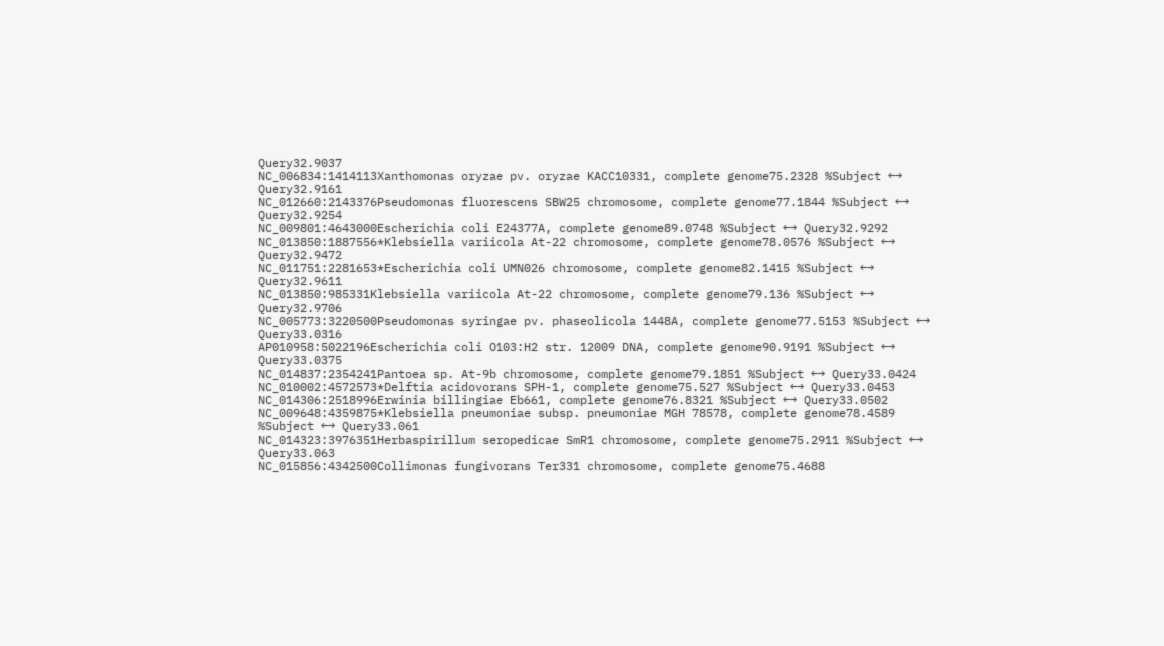Query32.9037
NC_006834:1414113Xanthomonas oryzae pv. oryzae KACC10331, complete genome75.2328 %Subject ←→ Query32.9161
NC_012660:2143376Pseudomonas fluorescens SBW25 chromosome, complete genome77.1844 %Subject ←→ Query32.9254
NC_009801:4643000Escherichia coli E24377A, complete genome89.0748 %Subject ←→ Query32.9292
NC_013850:1887556*Klebsiella variicola At-22 chromosome, complete genome78.0576 %Subject ←→ Query32.9472
NC_011751:2281653*Escherichia coli UMN026 chromosome, complete genome82.1415 %Subject ←→ Query32.9611
NC_013850:985331Klebsiella variicola At-22 chromosome, complete genome79.136 %Subject ←→ Query32.9706
NC_005773:3220500Pseudomonas syringae pv. phaseolicola 1448A, complete genome77.5153 %Subject ←→ Query33.0316
AP010958:5022196Escherichia coli O103:H2 str. 12009 DNA, complete genome90.9191 %Subject ←→ Query33.0375
NC_014837:2354241Pantoea sp. At-9b chromosome, complete genome79.1851 %Subject ←→ Query33.0424
NC_010002:4572573*Delftia acidovorans SPH-1, complete genome75.527 %Subject ←→ Query33.0453
NC_014306:2518996Erwinia billingiae Eb661, complete genome76.8321 %Subject ←→ Query33.0502
NC_009648:4359875*Klebsiella pneumoniae subsp. pneumoniae MGH 78578, complete genome78.4589 %Subject ←→ Query33.061
NC_014323:3976351Herbaspirillum seropedicae SmR1 chromosome, complete genome75.2911 %Subject ←→ Query33.063
NC_015856:4342500Collimonas fungivorans Ter331 chromosome, complete genome75.4688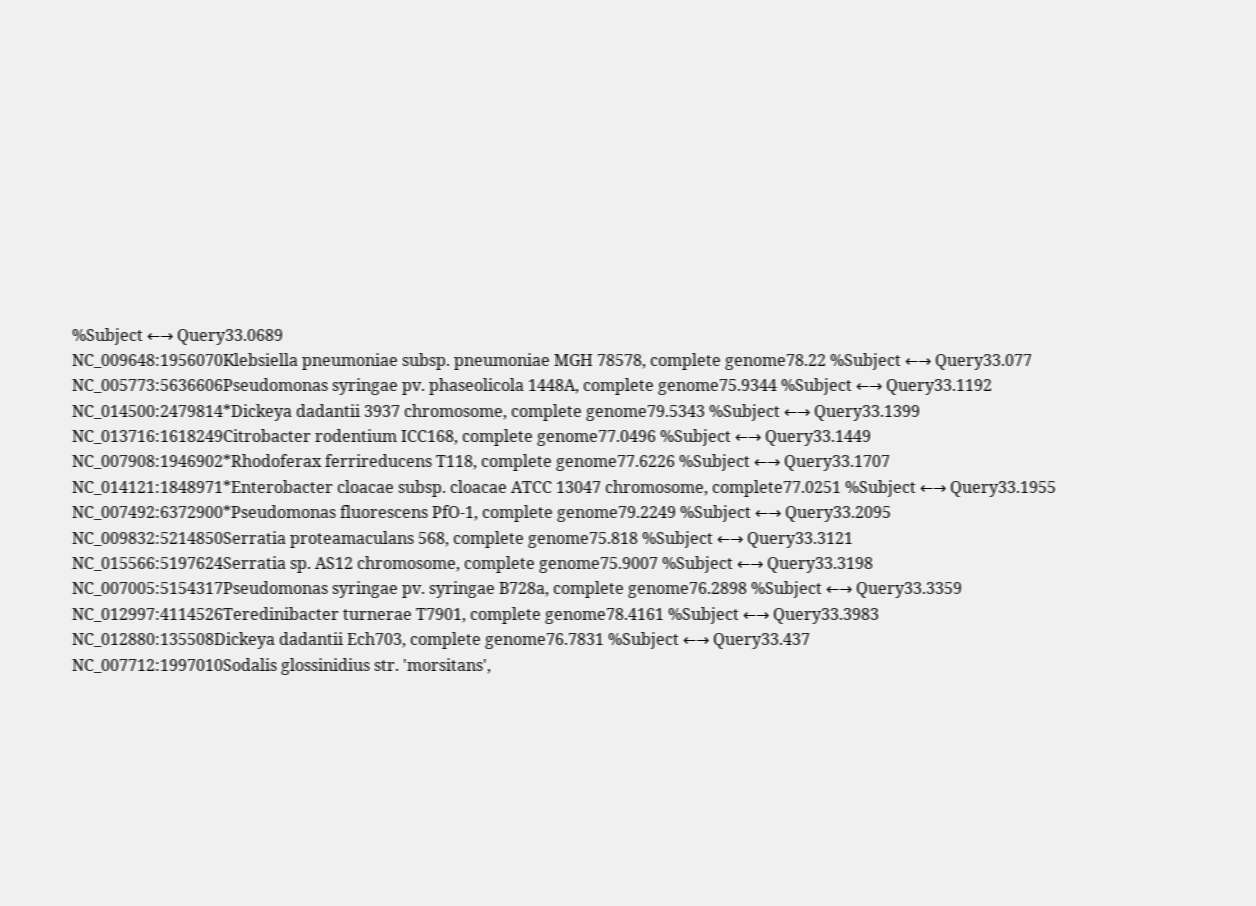%Subject ←→ Query33.0689
NC_009648:1956070Klebsiella pneumoniae subsp. pneumoniae MGH 78578, complete genome78.22 %Subject ←→ Query33.077
NC_005773:5636606Pseudomonas syringae pv. phaseolicola 1448A, complete genome75.9344 %Subject ←→ Query33.1192
NC_014500:2479814*Dickeya dadantii 3937 chromosome, complete genome79.5343 %Subject ←→ Query33.1399
NC_013716:1618249Citrobacter rodentium ICC168, complete genome77.0496 %Subject ←→ Query33.1449
NC_007908:1946902*Rhodoferax ferrireducens T118, complete genome77.6226 %Subject ←→ Query33.1707
NC_014121:1848971*Enterobacter cloacae subsp. cloacae ATCC 13047 chromosome, complete77.0251 %Subject ←→ Query33.1955
NC_007492:6372900*Pseudomonas fluorescens PfO-1, complete genome79.2249 %Subject ←→ Query33.2095
NC_009832:5214850Serratia proteamaculans 568, complete genome75.818 %Subject ←→ Query33.3121
NC_015566:5197624Serratia sp. AS12 chromosome, complete genome75.9007 %Subject ←→ Query33.3198
NC_007005:5154317Pseudomonas syringae pv. syringae B728a, complete genome76.2898 %Subject ←→ Query33.3359
NC_012997:4114526Teredinibacter turnerae T7901, complete genome78.4161 %Subject ←→ Query33.3983
NC_012880:135508Dickeya dadantii Ech703, complete genome76.7831 %Subject ←→ Query33.437
NC_007712:1997010Sodalis glossinidius str. 'morsitans',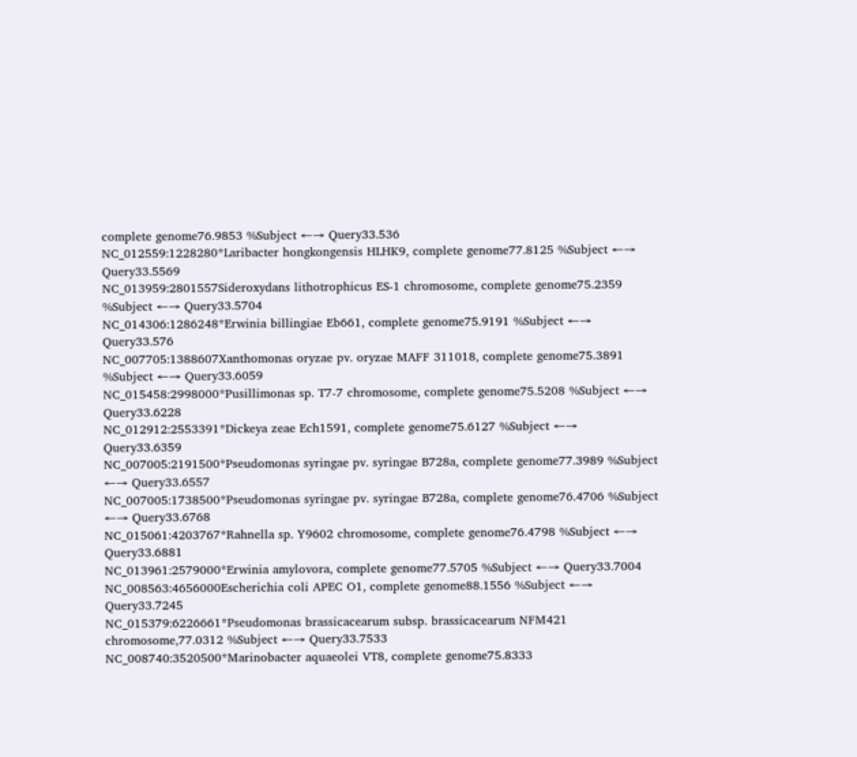complete genome76.9853 %Subject ←→ Query33.536
NC_012559:1228280*Laribacter hongkongensis HLHK9, complete genome77.8125 %Subject ←→ Query33.5569
NC_013959:2801557Sideroxydans lithotrophicus ES-1 chromosome, complete genome75.2359 %Subject ←→ Query33.5704
NC_014306:1286248*Erwinia billingiae Eb661, complete genome75.9191 %Subject ←→ Query33.576
NC_007705:1388607Xanthomonas oryzae pv. oryzae MAFF 311018, complete genome75.3891 %Subject ←→ Query33.6059
NC_015458:2998000*Pusillimonas sp. T7-7 chromosome, complete genome75.5208 %Subject ←→ Query33.6228
NC_012912:2553391*Dickeya zeae Ech1591, complete genome75.6127 %Subject ←→ Query33.6359
NC_007005:2191500*Pseudomonas syringae pv. syringae B728a, complete genome77.3989 %Subject ←→ Query33.6557
NC_007005:1738500*Pseudomonas syringae pv. syringae B728a, complete genome76.4706 %Subject ←→ Query33.6768
NC_015061:4203767*Rahnella sp. Y9602 chromosome, complete genome76.4798 %Subject ←→ Query33.6881
NC_013961:2579000*Erwinia amylovora, complete genome77.5705 %Subject ←→ Query33.7004
NC_008563:4656000Escherichia coli APEC O1, complete genome88.1556 %Subject ←→ Query33.7245
NC_015379:6226661*Pseudomonas brassicacearum subsp. brassicacearum NFM421 chromosome,77.0312 %Subject ←→ Query33.7533
NC_008740:3520500*Marinobacter aquaeolei VT8, complete genome75.8333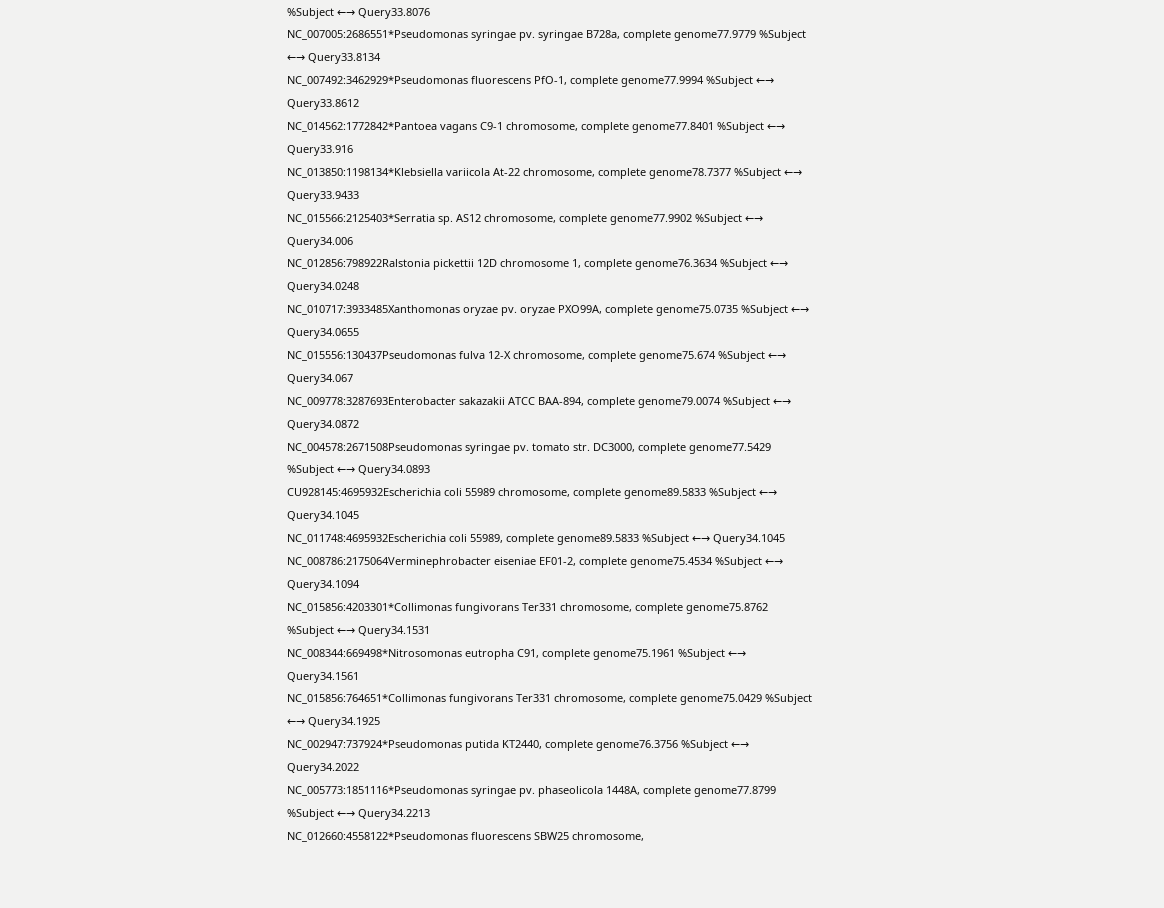%Subject ←→ Query33.8076
NC_007005:2686551*Pseudomonas syringae pv. syringae B728a, complete genome77.9779 %Subject ←→ Query33.8134
NC_007492:3462929*Pseudomonas fluorescens PfO-1, complete genome77.9994 %Subject ←→ Query33.8612
NC_014562:1772842*Pantoea vagans C9-1 chromosome, complete genome77.8401 %Subject ←→ Query33.916
NC_013850:1198134*Klebsiella variicola At-22 chromosome, complete genome78.7377 %Subject ←→ Query33.9433
NC_015566:2125403*Serratia sp. AS12 chromosome, complete genome77.9902 %Subject ←→ Query34.006
NC_012856:798922Ralstonia pickettii 12D chromosome 1, complete genome76.3634 %Subject ←→ Query34.0248
NC_010717:3933485Xanthomonas oryzae pv. oryzae PXO99A, complete genome75.0735 %Subject ←→ Query34.0655
NC_015556:130437Pseudomonas fulva 12-X chromosome, complete genome75.674 %Subject ←→ Query34.067
NC_009778:3287693Enterobacter sakazakii ATCC BAA-894, complete genome79.0074 %Subject ←→ Query34.0872
NC_004578:2671508Pseudomonas syringae pv. tomato str. DC3000, complete genome77.5429 %Subject ←→ Query34.0893
CU928145:4695932Escherichia coli 55989 chromosome, complete genome89.5833 %Subject ←→ Query34.1045
NC_011748:4695932Escherichia coli 55989, complete genome89.5833 %Subject ←→ Query34.1045
NC_008786:2175064Verminephrobacter eiseniae EF01-2, complete genome75.4534 %Subject ←→ Query34.1094
NC_015856:4203301*Collimonas fungivorans Ter331 chromosome, complete genome75.8762 %Subject ←→ Query34.1531
NC_008344:669498*Nitrosomonas eutropha C91, complete genome75.1961 %Subject ←→ Query34.1561
NC_015856:764651*Collimonas fungivorans Ter331 chromosome, complete genome75.0429 %Subject ←→ Query34.1925
NC_002947:737924*Pseudomonas putida KT2440, complete genome76.3756 %Subject ←→ Query34.2022
NC_005773:1851116*Pseudomonas syringae pv. phaseolicola 1448A, complete genome77.8799 %Subject ←→ Query34.2213
NC_012660:4558122*Pseudomonas fluorescens SBW25 chromosome,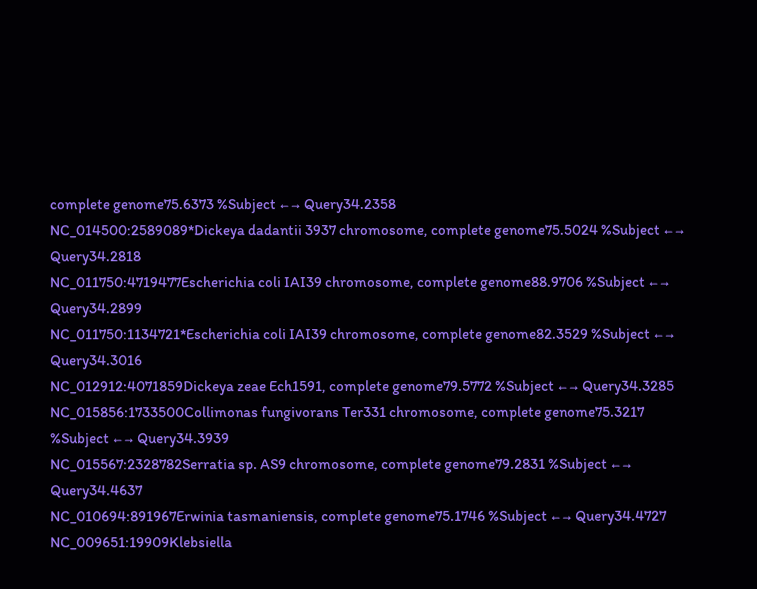complete genome75.6373 %Subject ←→ Query34.2358
NC_014500:2589089*Dickeya dadantii 3937 chromosome, complete genome75.5024 %Subject ←→ Query34.2818
NC_011750:4719477Escherichia coli IAI39 chromosome, complete genome88.9706 %Subject ←→ Query34.2899
NC_011750:1134721*Escherichia coli IAI39 chromosome, complete genome82.3529 %Subject ←→ Query34.3016
NC_012912:4071859Dickeya zeae Ech1591, complete genome79.5772 %Subject ←→ Query34.3285
NC_015856:1733500Collimonas fungivorans Ter331 chromosome, complete genome75.3217 %Subject ←→ Query34.3939
NC_015567:2328782Serratia sp. AS9 chromosome, complete genome79.2831 %Subject ←→ Query34.4637
NC_010694:891967Erwinia tasmaniensis, complete genome75.1746 %Subject ←→ Query34.4727
NC_009651:19909Klebsiella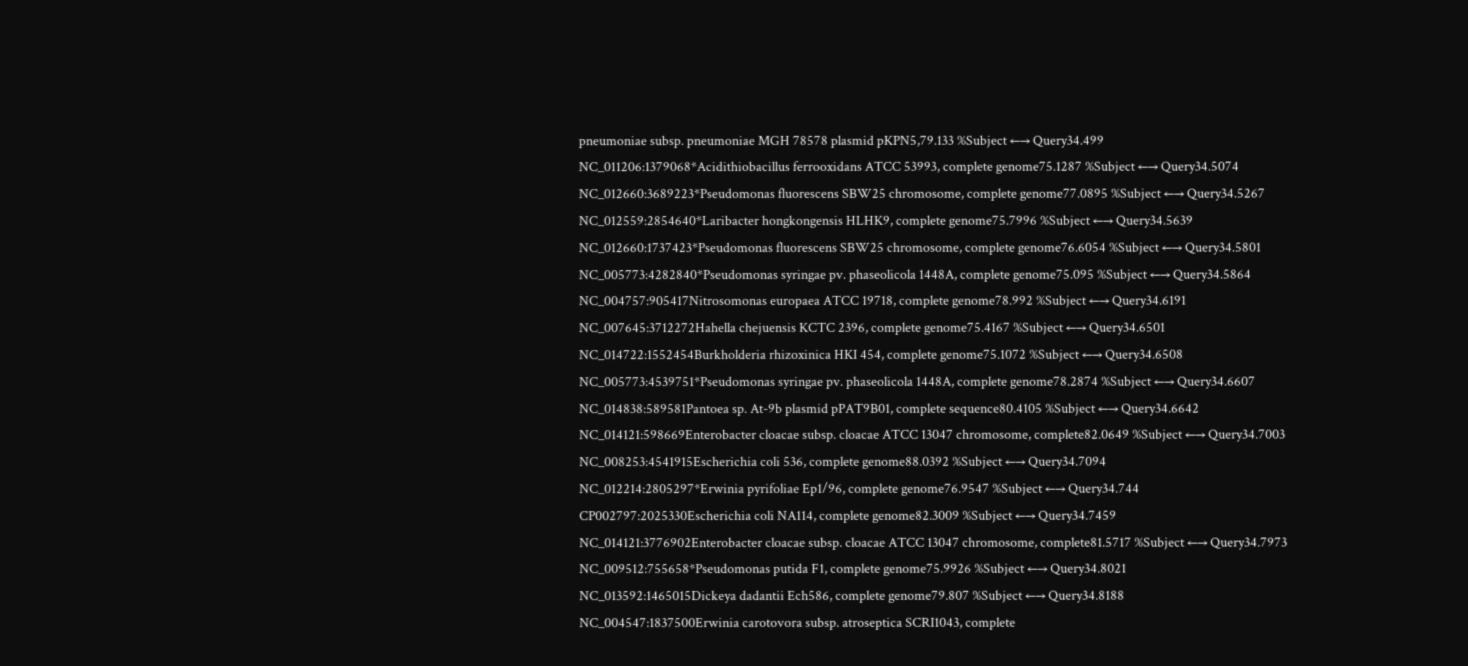pneumoniae subsp. pneumoniae MGH 78578 plasmid pKPN5,79.133 %Subject ←→ Query34.499
NC_011206:1379068*Acidithiobacillus ferrooxidans ATCC 53993, complete genome75.1287 %Subject ←→ Query34.5074
NC_012660:3689223*Pseudomonas fluorescens SBW25 chromosome, complete genome77.0895 %Subject ←→ Query34.5267
NC_012559:2854640*Laribacter hongkongensis HLHK9, complete genome75.7996 %Subject ←→ Query34.5639
NC_012660:1737423*Pseudomonas fluorescens SBW25 chromosome, complete genome76.6054 %Subject ←→ Query34.5801
NC_005773:4282840*Pseudomonas syringae pv. phaseolicola 1448A, complete genome75.095 %Subject ←→ Query34.5864
NC_004757:905417Nitrosomonas europaea ATCC 19718, complete genome78.992 %Subject ←→ Query34.6191
NC_007645:3712272Hahella chejuensis KCTC 2396, complete genome75.4167 %Subject ←→ Query34.6501
NC_014722:1552454Burkholderia rhizoxinica HKI 454, complete genome75.1072 %Subject ←→ Query34.6508
NC_005773:4539751*Pseudomonas syringae pv. phaseolicola 1448A, complete genome78.2874 %Subject ←→ Query34.6607
NC_014838:589581Pantoea sp. At-9b plasmid pPAT9B01, complete sequence80.4105 %Subject ←→ Query34.6642
NC_014121:598669Enterobacter cloacae subsp. cloacae ATCC 13047 chromosome, complete82.0649 %Subject ←→ Query34.7003
NC_008253:4541915Escherichia coli 536, complete genome88.0392 %Subject ←→ Query34.7094
NC_012214:2805297*Erwinia pyrifoliae Ep1/96, complete genome76.9547 %Subject ←→ Query34.744
CP002797:2025330Escherichia coli NA114, complete genome82.3009 %Subject ←→ Query34.7459
NC_014121:3776902Enterobacter cloacae subsp. cloacae ATCC 13047 chromosome, complete81.5717 %Subject ←→ Query34.7973
NC_009512:755658*Pseudomonas putida F1, complete genome75.9926 %Subject ←→ Query34.8021
NC_013592:1465015Dickeya dadantii Ech586, complete genome79.807 %Subject ←→ Query34.8188
NC_004547:1837500Erwinia carotovora subsp. atroseptica SCRI1043, complete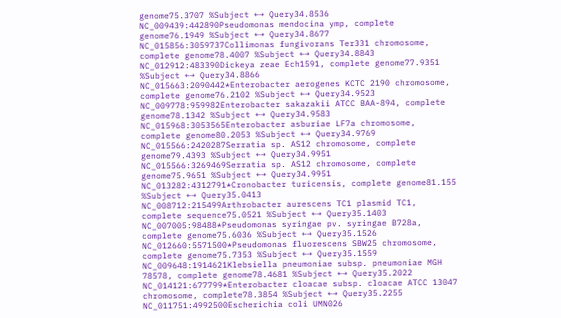genome75.3707 %Subject ←→ Query34.8536
NC_009439:442890Pseudomonas mendocina ymp, complete genome76.1949 %Subject ←→ Query34.8677
NC_015856:3059737Collimonas fungivorans Ter331 chromosome, complete genome78.4007 %Subject ←→ Query34.8843
NC_012912:483390Dickeya zeae Ech1591, complete genome77.9351 %Subject ←→ Query34.8866
NC_015663:2090442*Enterobacter aerogenes KCTC 2190 chromosome, complete genome76.2102 %Subject ←→ Query34.9523
NC_009778:959982Enterobacter sakazakii ATCC BAA-894, complete genome78.1342 %Subject ←→ Query34.9583
NC_015968:3053565Enterobacter asburiae LF7a chromosome, complete genome80.2053 %Subject ←→ Query34.9769
NC_015566:2420287Serratia sp. AS12 chromosome, complete genome79.4393 %Subject ←→ Query34.9951
NC_015566:3269469Serratia sp. AS12 chromosome, complete genome75.9651 %Subject ←→ Query34.9951
NC_013282:4312791*Cronobacter turicensis, complete genome81.155 %Subject ←→ Query35.0413
NC_008712:215499Arthrobacter aurescens TC1 plasmid TC1, complete sequence75.0521 %Subject ←→ Query35.1403
NC_007005:98488*Pseudomonas syringae pv. syringae B728a, complete genome75.6036 %Subject ←→ Query35.1526
NC_012660:5571500*Pseudomonas fluorescens SBW25 chromosome, complete genome75.7353 %Subject ←→ Query35.1559
NC_009648:1914621Klebsiella pneumoniae subsp. pneumoniae MGH 78578, complete genome78.4681 %Subject ←→ Query35.2022
NC_014121:677799*Enterobacter cloacae subsp. cloacae ATCC 13047 chromosome, complete78.3854 %Subject ←→ Query35.2255
NC_011751:4992500Escherichia coli UMN026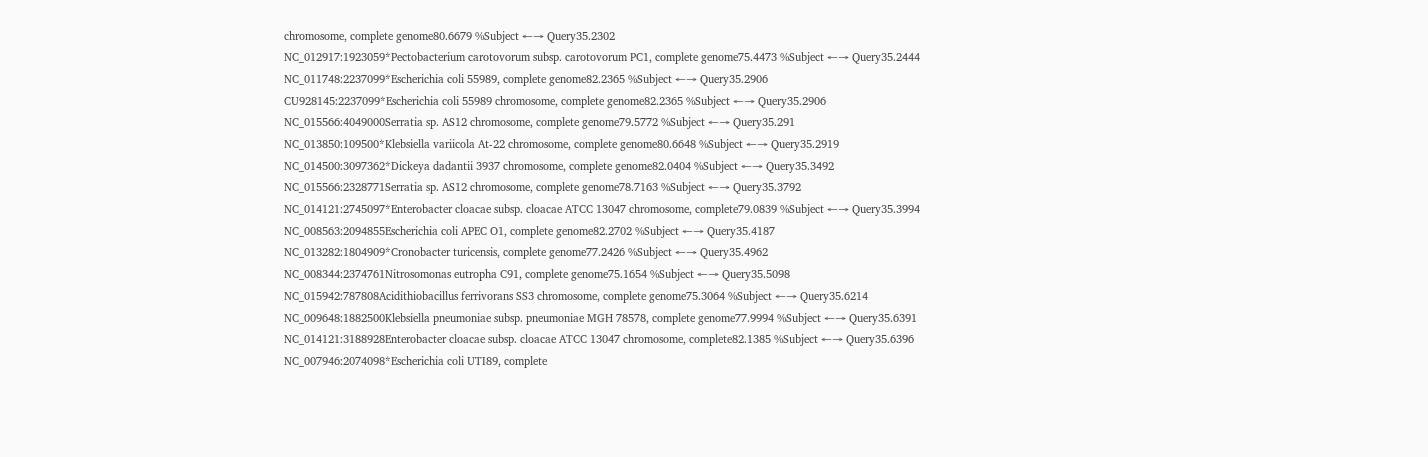chromosome, complete genome80.6679 %Subject ←→ Query35.2302
NC_012917:1923059*Pectobacterium carotovorum subsp. carotovorum PC1, complete genome75.4473 %Subject ←→ Query35.2444
NC_011748:2237099*Escherichia coli 55989, complete genome82.2365 %Subject ←→ Query35.2906
CU928145:2237099*Escherichia coli 55989 chromosome, complete genome82.2365 %Subject ←→ Query35.2906
NC_015566:4049000Serratia sp. AS12 chromosome, complete genome79.5772 %Subject ←→ Query35.291
NC_013850:109500*Klebsiella variicola At-22 chromosome, complete genome80.6648 %Subject ←→ Query35.2919
NC_014500:3097362*Dickeya dadantii 3937 chromosome, complete genome82.0404 %Subject ←→ Query35.3492
NC_015566:2328771Serratia sp. AS12 chromosome, complete genome78.7163 %Subject ←→ Query35.3792
NC_014121:2745097*Enterobacter cloacae subsp. cloacae ATCC 13047 chromosome, complete79.0839 %Subject ←→ Query35.3994
NC_008563:2094855Escherichia coli APEC O1, complete genome82.2702 %Subject ←→ Query35.4187
NC_013282:1804909*Cronobacter turicensis, complete genome77.2426 %Subject ←→ Query35.4962
NC_008344:2374761Nitrosomonas eutropha C91, complete genome75.1654 %Subject ←→ Query35.5098
NC_015942:787808Acidithiobacillus ferrivorans SS3 chromosome, complete genome75.3064 %Subject ←→ Query35.6214
NC_009648:1882500Klebsiella pneumoniae subsp. pneumoniae MGH 78578, complete genome77.9994 %Subject ←→ Query35.6391
NC_014121:3188928Enterobacter cloacae subsp. cloacae ATCC 13047 chromosome, complete82.1385 %Subject ←→ Query35.6396
NC_007946:2074098*Escherichia coli UTI89, complete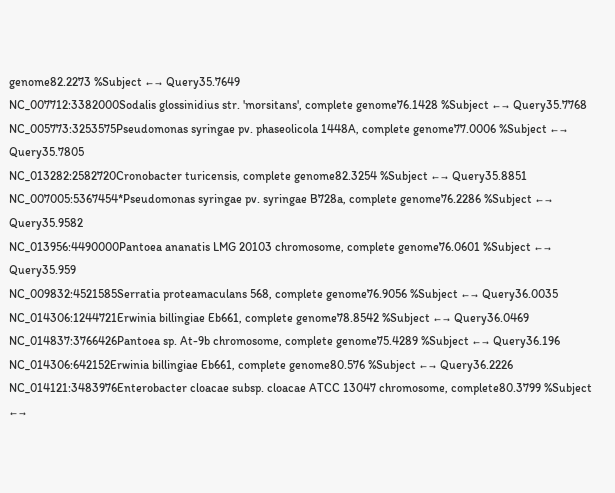genome82.2273 %Subject ←→ Query35.7649
NC_007712:3382000Sodalis glossinidius str. 'morsitans', complete genome76.1428 %Subject ←→ Query35.7768
NC_005773:3253575Pseudomonas syringae pv. phaseolicola 1448A, complete genome77.0006 %Subject ←→ Query35.7805
NC_013282:2582720Cronobacter turicensis, complete genome82.3254 %Subject ←→ Query35.8851
NC_007005:5367454*Pseudomonas syringae pv. syringae B728a, complete genome76.2286 %Subject ←→ Query35.9582
NC_013956:4490000Pantoea ananatis LMG 20103 chromosome, complete genome76.0601 %Subject ←→ Query35.959
NC_009832:4521585Serratia proteamaculans 568, complete genome76.9056 %Subject ←→ Query36.0035
NC_014306:1244721Erwinia billingiae Eb661, complete genome78.8542 %Subject ←→ Query36.0469
NC_014837:3766426Pantoea sp. At-9b chromosome, complete genome75.4289 %Subject ←→ Query36.196
NC_014306:642152Erwinia billingiae Eb661, complete genome80.576 %Subject ←→ Query36.2226
NC_014121:3483976Enterobacter cloacae subsp. cloacae ATCC 13047 chromosome, complete80.3799 %Subject ←→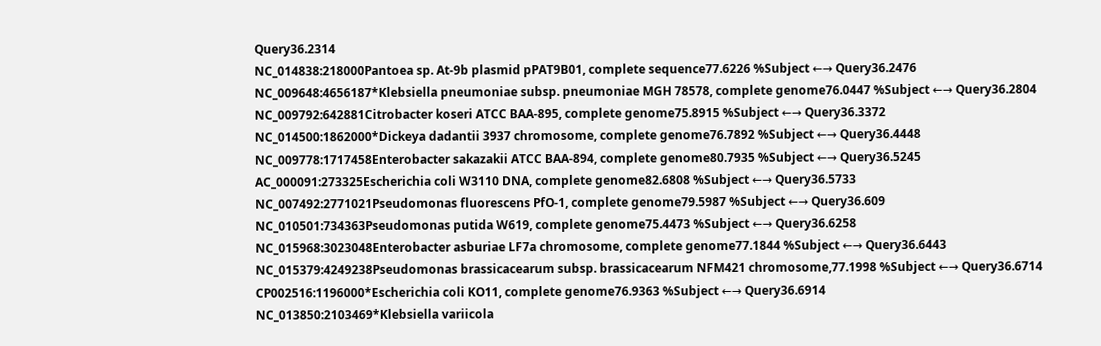Query36.2314
NC_014838:218000Pantoea sp. At-9b plasmid pPAT9B01, complete sequence77.6226 %Subject ←→ Query36.2476
NC_009648:4656187*Klebsiella pneumoniae subsp. pneumoniae MGH 78578, complete genome76.0447 %Subject ←→ Query36.2804
NC_009792:642881Citrobacter koseri ATCC BAA-895, complete genome75.8915 %Subject ←→ Query36.3372
NC_014500:1862000*Dickeya dadantii 3937 chromosome, complete genome76.7892 %Subject ←→ Query36.4448
NC_009778:1717458Enterobacter sakazakii ATCC BAA-894, complete genome80.7935 %Subject ←→ Query36.5245
AC_000091:273325Escherichia coli W3110 DNA, complete genome82.6808 %Subject ←→ Query36.5733
NC_007492:2771021Pseudomonas fluorescens PfO-1, complete genome79.5987 %Subject ←→ Query36.609
NC_010501:734363Pseudomonas putida W619, complete genome75.4473 %Subject ←→ Query36.6258
NC_015968:3023048Enterobacter asburiae LF7a chromosome, complete genome77.1844 %Subject ←→ Query36.6443
NC_015379:4249238Pseudomonas brassicacearum subsp. brassicacearum NFM421 chromosome,77.1998 %Subject ←→ Query36.6714
CP002516:1196000*Escherichia coli KO11, complete genome76.9363 %Subject ←→ Query36.6914
NC_013850:2103469*Klebsiella variicola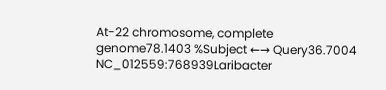At-22 chromosome, complete genome78.1403 %Subject ←→ Query36.7004
NC_012559:768939Laribacter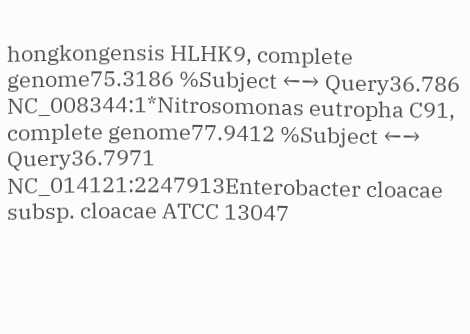hongkongensis HLHK9, complete genome75.3186 %Subject ←→ Query36.786
NC_008344:1*Nitrosomonas eutropha C91, complete genome77.9412 %Subject ←→ Query36.7971
NC_014121:2247913Enterobacter cloacae subsp. cloacae ATCC 13047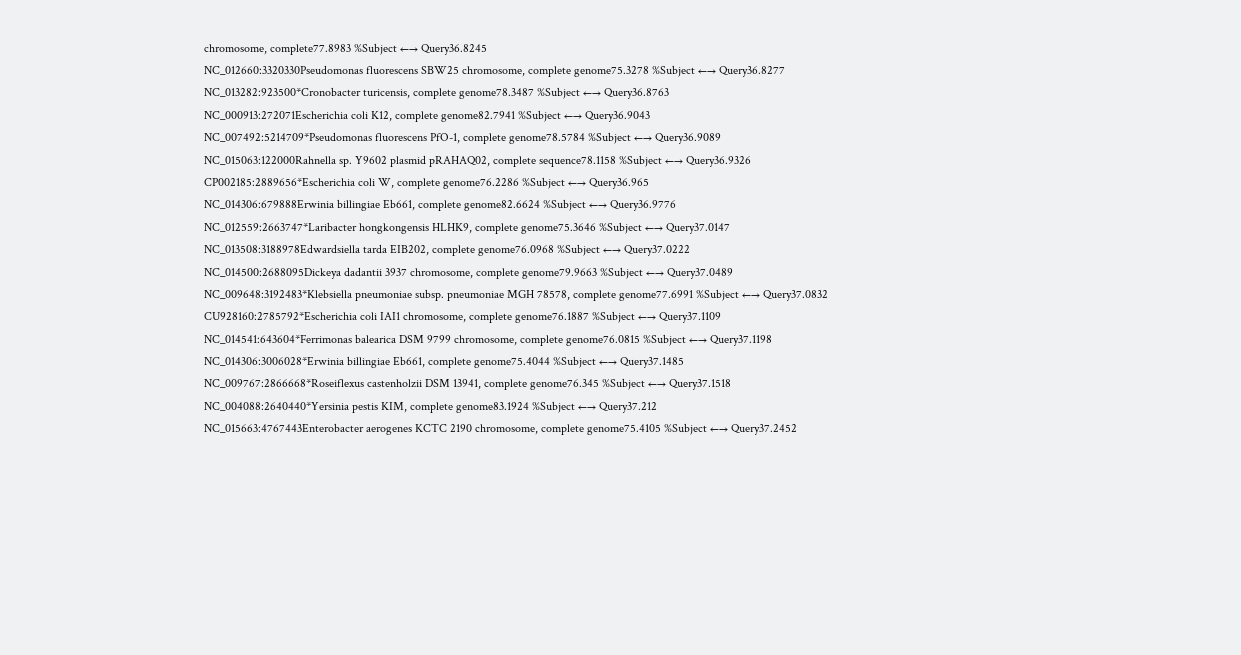chromosome, complete77.8983 %Subject ←→ Query36.8245
NC_012660:3320330Pseudomonas fluorescens SBW25 chromosome, complete genome75.3278 %Subject ←→ Query36.8277
NC_013282:923500*Cronobacter turicensis, complete genome78.3487 %Subject ←→ Query36.8763
NC_000913:272071Escherichia coli K12, complete genome82.7941 %Subject ←→ Query36.9043
NC_007492:5214709*Pseudomonas fluorescens PfO-1, complete genome78.5784 %Subject ←→ Query36.9089
NC_015063:122000Rahnella sp. Y9602 plasmid pRAHAQ02, complete sequence78.1158 %Subject ←→ Query36.9326
CP002185:2889656*Escherichia coli W, complete genome76.2286 %Subject ←→ Query36.965
NC_014306:679888Erwinia billingiae Eb661, complete genome82.6624 %Subject ←→ Query36.9776
NC_012559:2663747*Laribacter hongkongensis HLHK9, complete genome75.3646 %Subject ←→ Query37.0147
NC_013508:3188978Edwardsiella tarda EIB202, complete genome76.0968 %Subject ←→ Query37.0222
NC_014500:2688095Dickeya dadantii 3937 chromosome, complete genome79.9663 %Subject ←→ Query37.0489
NC_009648:3192483*Klebsiella pneumoniae subsp. pneumoniae MGH 78578, complete genome77.6991 %Subject ←→ Query37.0832
CU928160:2785792*Escherichia coli IAI1 chromosome, complete genome76.1887 %Subject ←→ Query37.1109
NC_014541:643604*Ferrimonas balearica DSM 9799 chromosome, complete genome76.0815 %Subject ←→ Query37.1198
NC_014306:3006028*Erwinia billingiae Eb661, complete genome75.4044 %Subject ←→ Query37.1485
NC_009767:2866668*Roseiflexus castenholzii DSM 13941, complete genome76.345 %Subject ←→ Query37.1518
NC_004088:2640440*Yersinia pestis KIM, complete genome83.1924 %Subject ←→ Query37.212
NC_015663:4767443Enterobacter aerogenes KCTC 2190 chromosome, complete genome75.4105 %Subject ←→ Query37.2452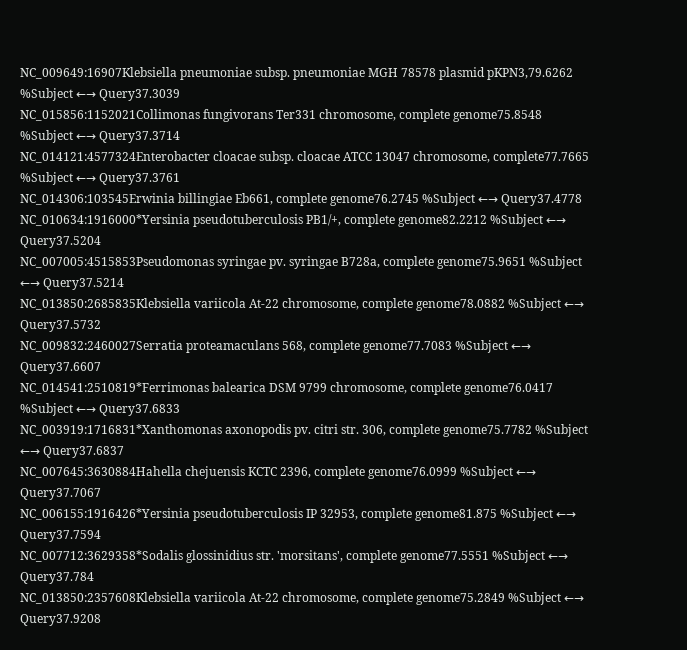NC_009649:16907Klebsiella pneumoniae subsp. pneumoniae MGH 78578 plasmid pKPN3,79.6262 %Subject ←→ Query37.3039
NC_015856:1152021Collimonas fungivorans Ter331 chromosome, complete genome75.8548 %Subject ←→ Query37.3714
NC_014121:4577324Enterobacter cloacae subsp. cloacae ATCC 13047 chromosome, complete77.7665 %Subject ←→ Query37.3761
NC_014306:103545Erwinia billingiae Eb661, complete genome76.2745 %Subject ←→ Query37.4778
NC_010634:1916000*Yersinia pseudotuberculosis PB1/+, complete genome82.2212 %Subject ←→ Query37.5204
NC_007005:4515853Pseudomonas syringae pv. syringae B728a, complete genome75.9651 %Subject ←→ Query37.5214
NC_013850:2685835Klebsiella variicola At-22 chromosome, complete genome78.0882 %Subject ←→ Query37.5732
NC_009832:2460027Serratia proteamaculans 568, complete genome77.7083 %Subject ←→ Query37.6607
NC_014541:2510819*Ferrimonas balearica DSM 9799 chromosome, complete genome76.0417 %Subject ←→ Query37.6833
NC_003919:1716831*Xanthomonas axonopodis pv. citri str. 306, complete genome75.7782 %Subject ←→ Query37.6837
NC_007645:3630884Hahella chejuensis KCTC 2396, complete genome76.0999 %Subject ←→ Query37.7067
NC_006155:1916426*Yersinia pseudotuberculosis IP 32953, complete genome81.875 %Subject ←→ Query37.7594
NC_007712:3629358*Sodalis glossinidius str. 'morsitans', complete genome77.5551 %Subject ←→ Query37.784
NC_013850:2357608Klebsiella variicola At-22 chromosome, complete genome75.2849 %Subject ←→ Query37.9208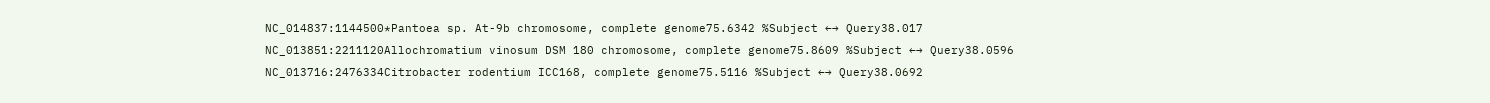NC_014837:1144500*Pantoea sp. At-9b chromosome, complete genome75.6342 %Subject ←→ Query38.017
NC_013851:2211120Allochromatium vinosum DSM 180 chromosome, complete genome75.8609 %Subject ←→ Query38.0596
NC_013716:2476334Citrobacter rodentium ICC168, complete genome75.5116 %Subject ←→ Query38.0692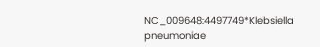NC_009648:4497749*Klebsiella pneumoniae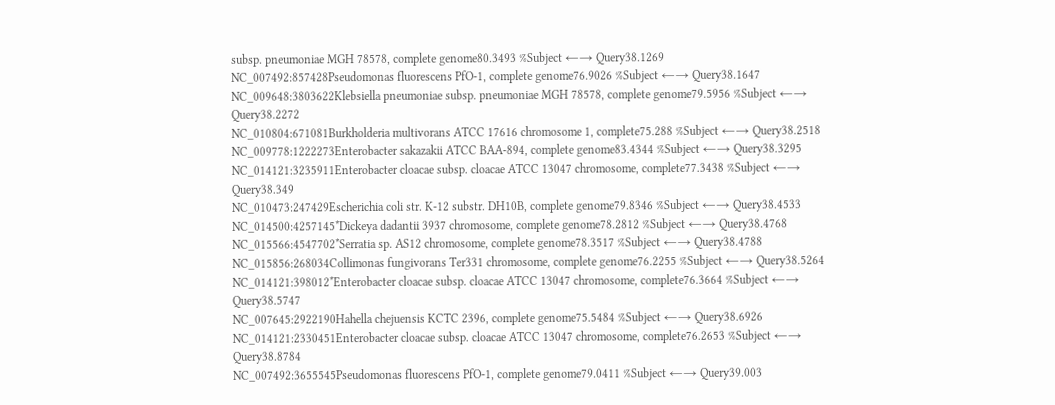subsp. pneumoniae MGH 78578, complete genome80.3493 %Subject ←→ Query38.1269
NC_007492:857428Pseudomonas fluorescens PfO-1, complete genome76.9026 %Subject ←→ Query38.1647
NC_009648:3803622Klebsiella pneumoniae subsp. pneumoniae MGH 78578, complete genome79.5956 %Subject ←→ Query38.2272
NC_010804:671081Burkholderia multivorans ATCC 17616 chromosome 1, complete75.288 %Subject ←→ Query38.2518
NC_009778:1222273Enterobacter sakazakii ATCC BAA-894, complete genome83.4344 %Subject ←→ Query38.3295
NC_014121:3235911Enterobacter cloacae subsp. cloacae ATCC 13047 chromosome, complete77.3438 %Subject ←→ Query38.349
NC_010473:247429Escherichia coli str. K-12 substr. DH10B, complete genome79.8346 %Subject ←→ Query38.4533
NC_014500:4257145*Dickeya dadantii 3937 chromosome, complete genome78.2812 %Subject ←→ Query38.4768
NC_015566:4547702*Serratia sp. AS12 chromosome, complete genome78.3517 %Subject ←→ Query38.4788
NC_015856:268034Collimonas fungivorans Ter331 chromosome, complete genome76.2255 %Subject ←→ Query38.5264
NC_014121:398012*Enterobacter cloacae subsp. cloacae ATCC 13047 chromosome, complete76.3664 %Subject ←→ Query38.5747
NC_007645:2922190Hahella chejuensis KCTC 2396, complete genome75.5484 %Subject ←→ Query38.6926
NC_014121:2330451Enterobacter cloacae subsp. cloacae ATCC 13047 chromosome, complete76.2653 %Subject ←→ Query38.8784
NC_007492:3655545Pseudomonas fluorescens PfO-1, complete genome79.0411 %Subject ←→ Query39.003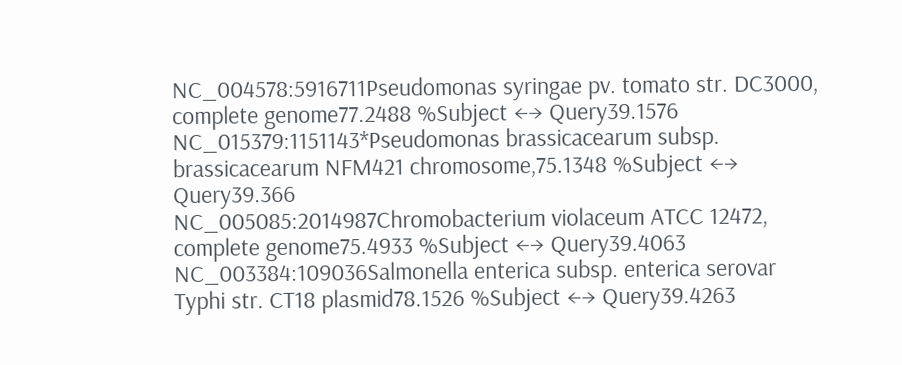NC_004578:5916711Pseudomonas syringae pv. tomato str. DC3000, complete genome77.2488 %Subject ←→ Query39.1576
NC_015379:1151143*Pseudomonas brassicacearum subsp. brassicacearum NFM421 chromosome,75.1348 %Subject ←→ Query39.366
NC_005085:2014987Chromobacterium violaceum ATCC 12472, complete genome75.4933 %Subject ←→ Query39.4063
NC_003384:109036Salmonella enterica subsp. enterica serovar Typhi str. CT18 plasmid78.1526 %Subject ←→ Query39.4263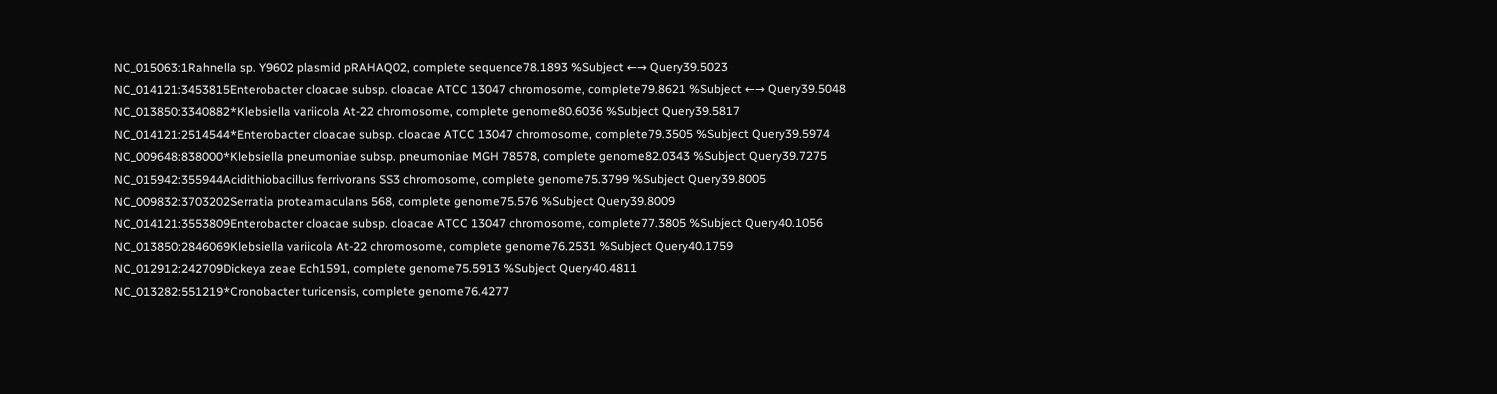NC_015063:1Rahnella sp. Y9602 plasmid pRAHAQ02, complete sequence78.1893 %Subject ←→ Query39.5023
NC_014121:3453815Enterobacter cloacae subsp. cloacae ATCC 13047 chromosome, complete79.8621 %Subject ←→ Query39.5048
NC_013850:3340882*Klebsiella variicola At-22 chromosome, complete genome80.6036 %Subject Query39.5817
NC_014121:2514544*Enterobacter cloacae subsp. cloacae ATCC 13047 chromosome, complete79.3505 %Subject Query39.5974
NC_009648:838000*Klebsiella pneumoniae subsp. pneumoniae MGH 78578, complete genome82.0343 %Subject Query39.7275
NC_015942:355944Acidithiobacillus ferrivorans SS3 chromosome, complete genome75.3799 %Subject Query39.8005
NC_009832:3703202Serratia proteamaculans 568, complete genome75.576 %Subject Query39.8009
NC_014121:3553809Enterobacter cloacae subsp. cloacae ATCC 13047 chromosome, complete77.3805 %Subject Query40.1056
NC_013850:2846069Klebsiella variicola At-22 chromosome, complete genome76.2531 %Subject Query40.1759
NC_012912:242709Dickeya zeae Ech1591, complete genome75.5913 %Subject Query40.4811
NC_013282:551219*Cronobacter turicensis, complete genome76.4277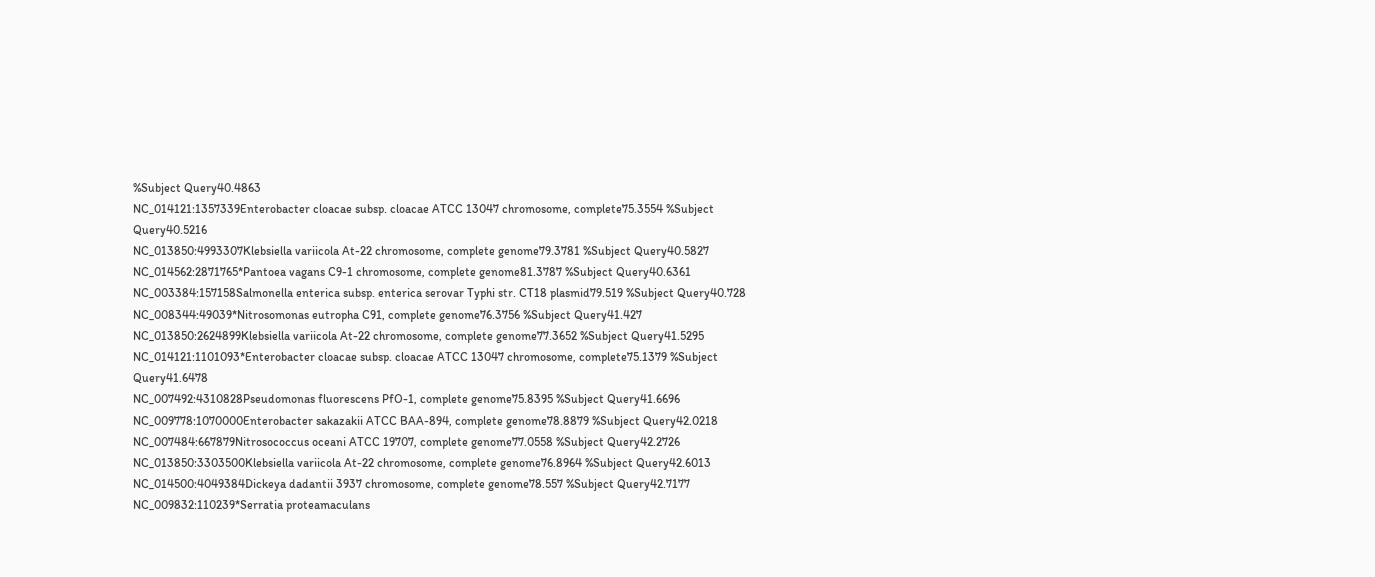%Subject Query40.4863
NC_014121:1357339Enterobacter cloacae subsp. cloacae ATCC 13047 chromosome, complete75.3554 %Subject Query40.5216
NC_013850:4993307Klebsiella variicola At-22 chromosome, complete genome79.3781 %Subject Query40.5827
NC_014562:2871765*Pantoea vagans C9-1 chromosome, complete genome81.3787 %Subject Query40.6361
NC_003384:157158Salmonella enterica subsp. enterica serovar Typhi str. CT18 plasmid79.519 %Subject Query40.728
NC_008344:49039*Nitrosomonas eutropha C91, complete genome76.3756 %Subject Query41.427
NC_013850:2624899Klebsiella variicola At-22 chromosome, complete genome77.3652 %Subject Query41.5295
NC_014121:1101093*Enterobacter cloacae subsp. cloacae ATCC 13047 chromosome, complete75.1379 %Subject Query41.6478
NC_007492:4310828Pseudomonas fluorescens PfO-1, complete genome75.8395 %Subject Query41.6696
NC_009778:1070000Enterobacter sakazakii ATCC BAA-894, complete genome78.8879 %Subject Query42.0218
NC_007484:667879Nitrosococcus oceani ATCC 19707, complete genome77.0558 %Subject Query42.2726
NC_013850:3303500Klebsiella variicola At-22 chromosome, complete genome76.8964 %Subject Query42.6013
NC_014500:4049384Dickeya dadantii 3937 chromosome, complete genome78.557 %Subject Query42.7177
NC_009832:110239*Serratia proteamaculans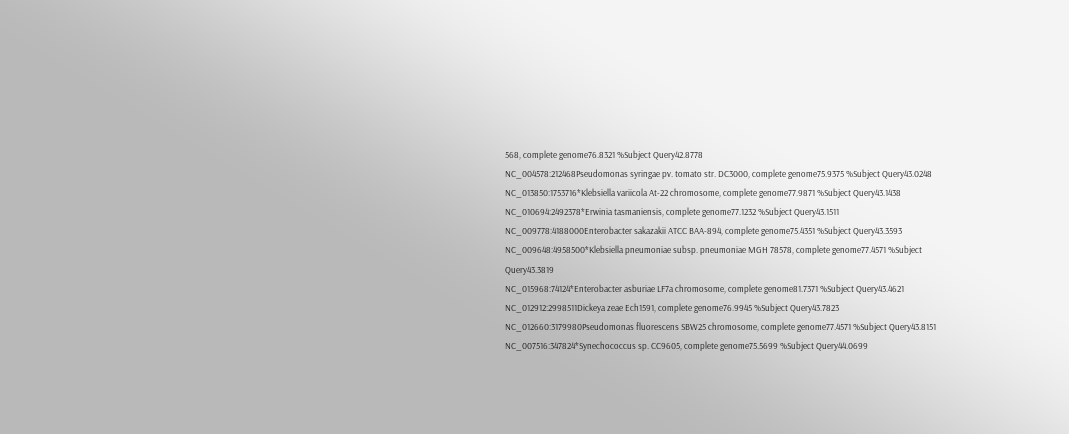568, complete genome76.8321 %Subject Query42.8778
NC_004578:212468Pseudomonas syringae pv. tomato str. DC3000, complete genome75.9375 %Subject Query43.0248
NC_013850:1753716*Klebsiella variicola At-22 chromosome, complete genome77.9871 %Subject Query43.1438
NC_010694:2492378*Erwinia tasmaniensis, complete genome77.1232 %Subject Query43.1511
NC_009778:4188000Enterobacter sakazakii ATCC BAA-894, complete genome75.4351 %Subject Query43.3593
NC_009648:4958500*Klebsiella pneumoniae subsp. pneumoniae MGH 78578, complete genome77.4571 %Subject Query43.3819
NC_015968:74124*Enterobacter asburiae LF7a chromosome, complete genome81.7371 %Subject Query43.4621
NC_012912:2998511Dickeya zeae Ech1591, complete genome76.9945 %Subject Query43.7823
NC_012660:3179980Pseudomonas fluorescens SBW25 chromosome, complete genome77.4571 %Subject Query43.8151
NC_007516:347824*Synechococcus sp. CC9605, complete genome75.5699 %Subject Query44.0699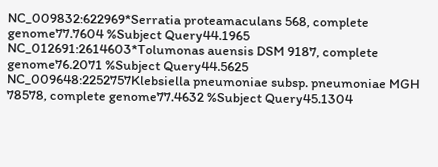NC_009832:622969*Serratia proteamaculans 568, complete genome77.7604 %Subject Query44.1965
NC_012691:2614603*Tolumonas auensis DSM 9187, complete genome76.2071 %Subject Query44.5625
NC_009648:2252757Klebsiella pneumoniae subsp. pneumoniae MGH 78578, complete genome77.4632 %Subject Query45.1304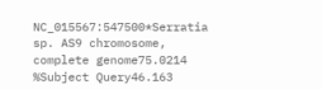NC_015567:547500*Serratia sp. AS9 chromosome, complete genome75.0214 %Subject Query46.163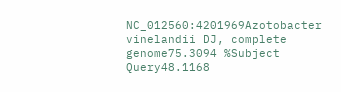NC_012560:4201969Azotobacter vinelandii DJ, complete genome75.3094 %Subject Query48.1168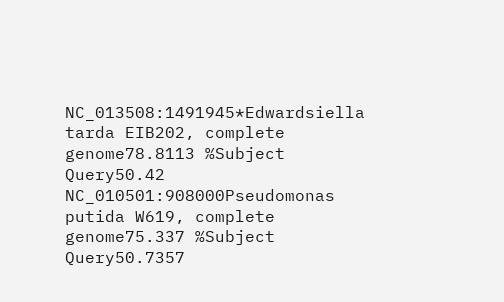NC_013508:1491945*Edwardsiella tarda EIB202, complete genome78.8113 %Subject Query50.42
NC_010501:908000Pseudomonas putida W619, complete genome75.337 %Subject Query50.7357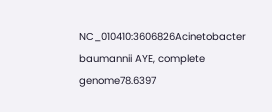NC_010410:3606826Acinetobacter baumannii AYE, complete genome78.6397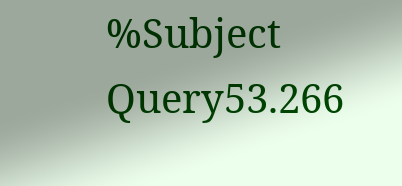%Subject Query53.266